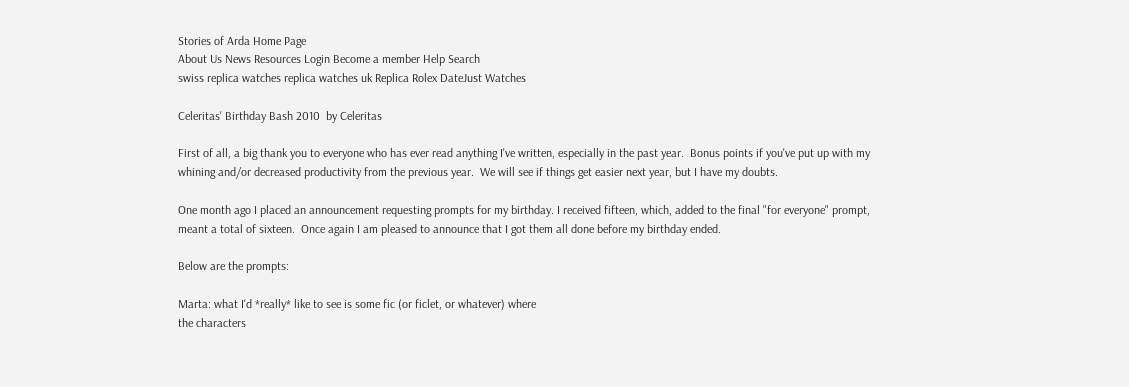Stories of Arda Home Page
About Us News Resources Login Become a member Help Search
swiss replica watches replica watches uk Replica Rolex DateJust Watches

Celeritas' Birthday Bash 2010  by Celeritas

First of all, a big thank you to everyone who has ever read anything I've written, especially in the past year.  Bonus points if you've put up with my whining and/or decreased productivity from the previous year.  We will see if things get easier next year, but I have my doubts.

One month ago I placed an announcement requesting prompts for my birthday. I received fifteen, which, added to the final "for everyone" prompt, meant a total of sixteen.  Once again I am pleased to announce that I got them all done before my birthday ended.

Below are the prompts:

Marta: what I'd *really* like to see is some fic (or ficlet, or whatever) where
the characters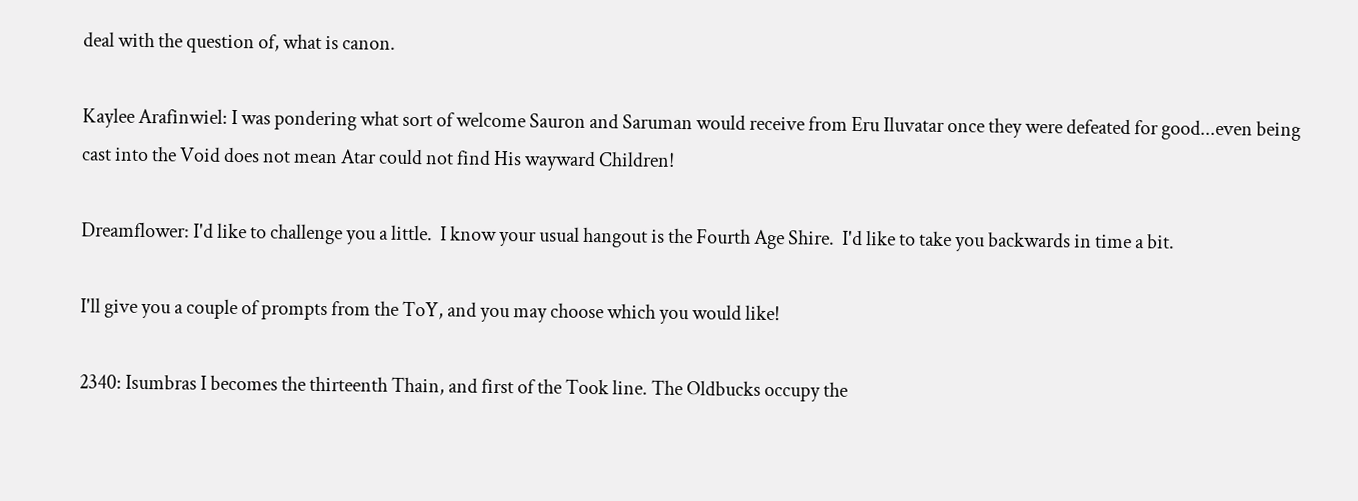deal with the question of, what is canon.

Kaylee Arafinwiel: I was pondering what sort of welcome Sauron and Saruman would receive from Eru Iluvatar once they were defeated for good...even being cast into the Void does not mean Atar could not find His wayward Children!

Dreamflower: I'd like to challenge you a little.  I know your usual hangout is the Fourth Age Shire.  I'd like to take you backwards in time a bit.

I'll give you a couple of prompts from the ToY, and you may choose which you would like!

2340: Isumbras I becomes the thirteenth Thain, and first of the Took line. The Oldbucks occupy the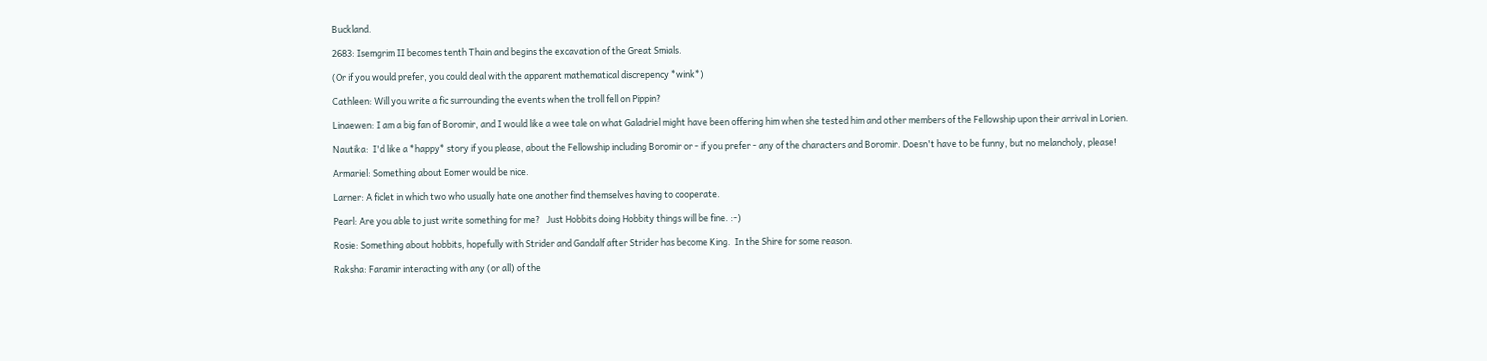Buckland.

2683: Isemgrim II becomes tenth Thain and begins the excavation of the Great Smials.

(Or if you would prefer, you could deal with the apparent mathematical discrepency *wink*)

Cathleen: Will you write a fic surrounding the events when the troll fell on Pippin?

Linaewen: I am a big fan of Boromir, and I would like a wee tale on what Galadriel might have been offering him when she tested him and other members of the Fellowship upon their arrival in Lorien.

Nautika:  I'd like a *happy* story if you please, about the Fellowship including Boromir or - if you prefer - any of the characters and Boromir. Doesn't have to be funny, but no melancholy, please!

Armariel: Something about Eomer would be nice.

Larner: A ficlet in which two who usually hate one another find themselves having to cooperate.

Pearl: Are you able to just write something for me?   Just Hobbits doing Hobbity things will be fine. :-)

Rosie: Something about hobbits, hopefully with Strider and Gandalf after Strider has become King.  In the Shire for some reason.

Raksha: Faramir interacting with any (or all) of the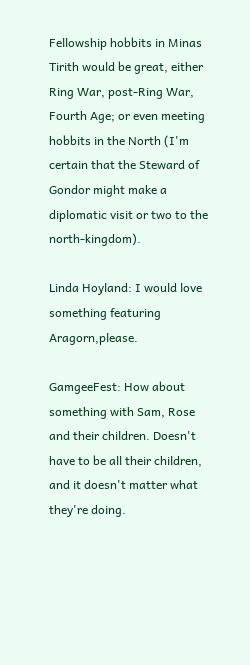Fellowship hobbits in Minas Tirith would be great, either Ring War, post-Ring War, Fourth Age; or even meeting hobbits in the North (I'm certain that the Steward of Gondor might make a diplomatic visit or two to the north-kingdom).

Linda Hoyland: I would love something featuring Aragorn,please.

GamgeeFest: How about something with Sam, Rose and their children. Doesn't have to be all their children, and it doesn't matter what they're doing.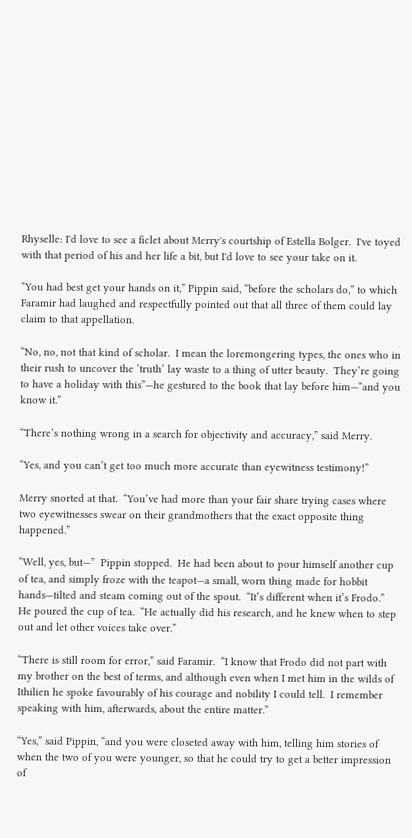Rhyselle: I'd love to see a ficlet about Merry's courtship of Estella Bolger.  I've toyed with that period of his and her life a bit, but I'd love to see your take on it.

“You had best get your hands on it,” Pippin said, “before the scholars do,” to which Faramir had laughed and respectfully pointed out that all three of them could lay claim to that appellation.

“No, no, not that kind of scholar.  I mean the loremongering types, the ones who in their rush to uncover the ‘truth’ lay waste to a thing of utter beauty.  They’re going to have a holiday with this”—he gestured to the book that lay before him—“and you know it.”

“There’s nothing wrong in a search for objectivity and accuracy,” said Merry.

“Yes, and you can’t get too much more accurate than eyewitness testimony!”

Merry snorted at that.  “You’ve had more than your fair share trying cases where two eyewitnesses swear on their grandmothers that the exact opposite thing happened.”

“Well, yes, but—”  Pippin stopped.  He had been about to pour himself another cup of tea, and simply froze with the teapot—a small, worn thing made for hobbit hands—tilted and steam coming out of the spout.  “It’s different when it’s Frodo.”  He poured the cup of tea.  “He actually did his research, and he knew when to step out and let other voices take over.”

“There is still room for error,” said Faramir.  “I know that Frodo did not part with my brother on the best of terms, and although even when I met him in the wilds of Ithilien he spoke favourably of his courage and nobility I could tell.  I remember speaking with him, afterwards, about the entire matter.”

“Yes,” said Pippin, “and you were closeted away with him, telling him stories of when the two of you were younger, so that he could try to get a better impression of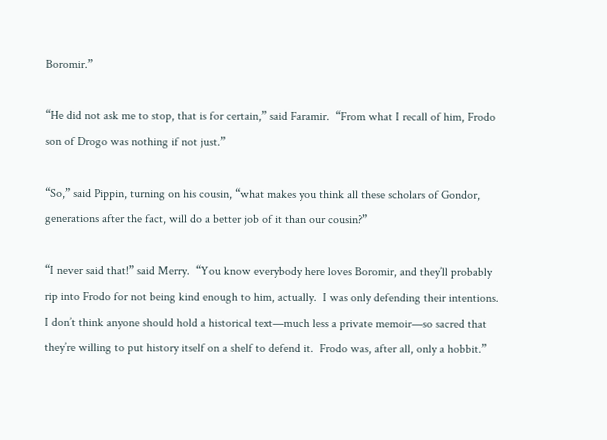Boromir.”

“He did not ask me to stop, that is for certain,” said Faramir.  “From what I recall of him, Frodo son of Drogo was nothing if not just.”

“So,” said Pippin, turning on his cousin, “what makes you think all these scholars of Gondor, generations after the fact, will do a better job of it than our cousin?”

“I never said that!” said Merry.  “You know everybody here loves Boromir, and they’ll probably rip into Frodo for not being kind enough to him, actually.  I was only defending their intentions.  I don’t think anyone should hold a historical text—much less a private memoir—so sacred that they’re willing to put history itself on a shelf to defend it.  Frodo was, after all, only a hobbit.”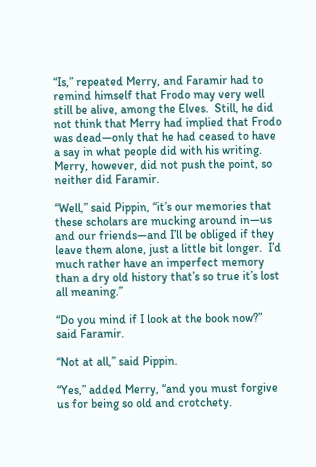“Is,” repeated Merry, and Faramir had to remind himself that Frodo may very well still be alive, among the Elves.  Still, he did not think that Merry had implied that Frodo was dead—only that he had ceased to have a say in what people did with his writing.  Merry, however, did not push the point, so neither did Faramir.

“Well,” said Pippin, “it’s our memories that these scholars are mucking around in—us and our friends—and I’ll be obliged if they leave them alone, just a little bit longer.  I’d much rather have an imperfect memory than a dry old history that’s so true it’s lost all meaning.”

“Do you mind if I look at the book now?” said Faramir.

“Not at all,” said Pippin.

“Yes,” added Merry, “and you must forgive us for being so old and crotchety.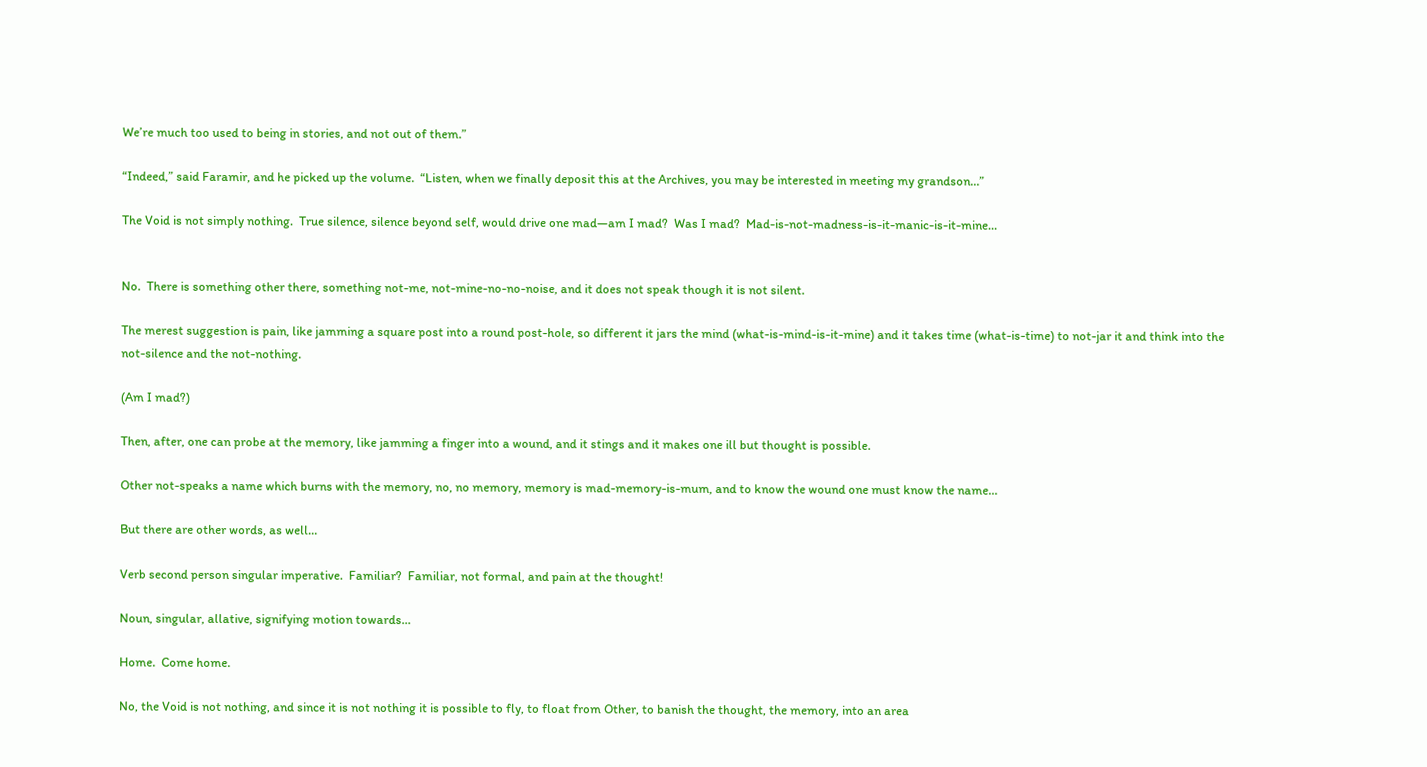We’re much too used to being in stories, and not out of them.”

“Indeed,” said Faramir, and he picked up the volume.  “Listen, when we finally deposit this at the Archives, you may be interested in meeting my grandson…”

The Void is not simply nothing.  True silence, silence beyond self, would drive one mad—am I mad?  Was I mad?  Mad-is-not-madness-is-it-manic-is-it-mine…


No.  There is something other there, something not-me, not-mine-no-no-noise, and it does not speak though it is not silent.

The merest suggestion is pain, like jamming a square post into a round post-hole, so different it jars the mind (what-is-mind-is-it-mine) and it takes time (what-is-time) to not-jar it and think into the not-silence and the not-nothing.

(Am I mad?)

Then, after, one can probe at the memory, like jamming a finger into a wound, and it stings and it makes one ill but thought is possible.

Other not-speaks a name which burns with the memory, no, no memory, memory is mad-memory-is-mum, and to know the wound one must know the name…

But there are other words, as well…

Verb second person singular imperative.  Familiar?  Familiar, not formal, and pain at the thought!

Noun, singular, allative, signifying motion towards…

Home.  Come home.

No, the Void is not nothing, and since it is not nothing it is possible to fly, to float from Other, to banish the thought, the memory, into an area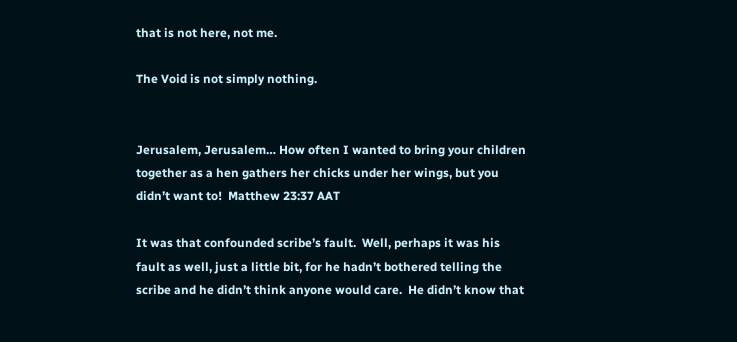that is not here, not me.

The Void is not simply nothing.


Jerusalem, Jerusalem… How often I wanted to bring your children together as a hen gathers her chicks under her wings, but you didn’t want to!  Matthew 23:37 AAT

It was that confounded scribe’s fault.  Well, perhaps it was his fault as well, just a little bit, for he hadn’t bothered telling the scribe and he didn’t think anyone would care.  He didn’t know that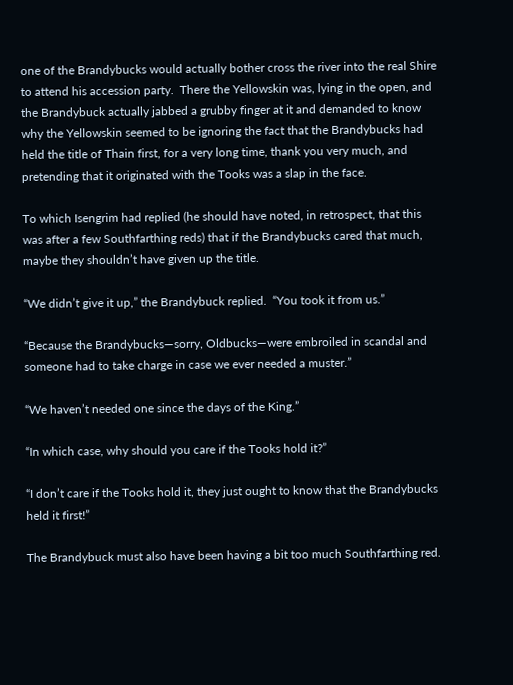one of the Brandybucks would actually bother cross the river into the real Shire to attend his accession party.  There the Yellowskin was, lying in the open, and the Brandybuck actually jabbed a grubby finger at it and demanded to know why the Yellowskin seemed to be ignoring the fact that the Brandybucks had held the title of Thain first, for a very long time, thank you very much, and pretending that it originated with the Tooks was a slap in the face.

To which Isengrim had replied (he should have noted, in retrospect, that this was after a few Southfarthing reds) that if the Brandybucks cared that much, maybe they shouldn’t have given up the title.

“We didn’t give it up,” the Brandybuck replied.  “You took it from us.”

“Because the Brandybucks—sorry, Oldbucks—were embroiled in scandal and someone had to take charge in case we ever needed a muster.”

“We haven’t needed one since the days of the King.”

“In which case, why should you care if the Tooks hold it?”

“I don’t care if the Tooks hold it, they just ought to know that the Brandybucks held it first!”

The Brandybuck must also have been having a bit too much Southfarthing red.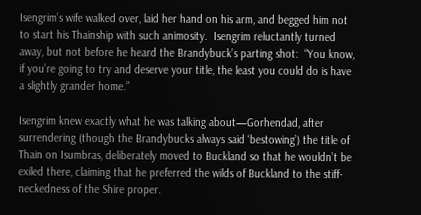Isengrim’s wife walked over, laid her hand on his arm, and begged him not to start his Thainship with such animosity.  Isengrim reluctantly turned away, but not before he heard the Brandybuck’s parting shot:  “You know, if you’re going to try and deserve your title, the least you could do is have a slightly grander home.”

Isengrim knew exactly what he was talking about—Gorhendad, after surrendering (though the Brandybucks always said ‘bestowing’) the title of Thain on Isumbras, deliberately moved to Buckland so that he wouldn’t be exiled there, claiming that he preferred the wilds of Buckland to the stiff-neckedness of the Shire proper.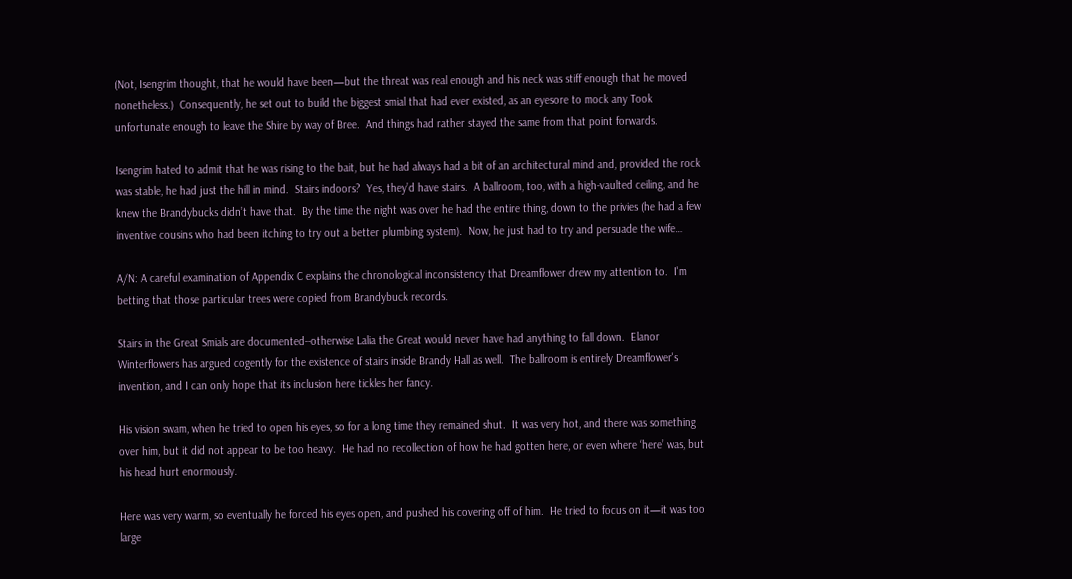(Not, Isengrim thought, that he would have been—but the threat was real enough and his neck was stiff enough that he moved nonetheless.)  Consequently, he set out to build the biggest smial that had ever existed, as an eyesore to mock any Took unfortunate enough to leave the Shire by way of Bree.  And things had rather stayed the same from that point forwards.

Isengrim hated to admit that he was rising to the bait, but he had always had a bit of an architectural mind and, provided the rock was stable, he had just the hill in mind.  Stairs indoors?  Yes, they’d have stairs.  A ballroom, too, with a high-vaulted ceiling, and he knew the Brandybucks didn’t have that.  By the time the night was over he had the entire thing, down to the privies (he had a few inventive cousins who had been itching to try out a better plumbing system).  Now, he just had to try and persuade the wife…

A/N: A careful examination of Appendix C explains the chronological inconsistency that Dreamflower drew my attention to.  I'm betting that those particular trees were copied from Brandybuck records.

Stairs in the Great Smials are documented--otherwise Lalia the Great would never have had anything to fall down.  Elanor Winterflowers has argued cogently for the existence of stairs inside Brandy Hall as well.  The ballroom is entirely Dreamflower's invention, and I can only hope that its inclusion here tickles her fancy.

His vision swam, when he tried to open his eyes, so for a long time they remained shut.  It was very hot, and there was something over him, but it did not appear to be too heavy.  He had no recollection of how he had gotten here, or even where ‘here’ was, but his head hurt enormously.

Here was very warm, so eventually he forced his eyes open, and pushed his covering off of him.  He tried to focus on it—it was too large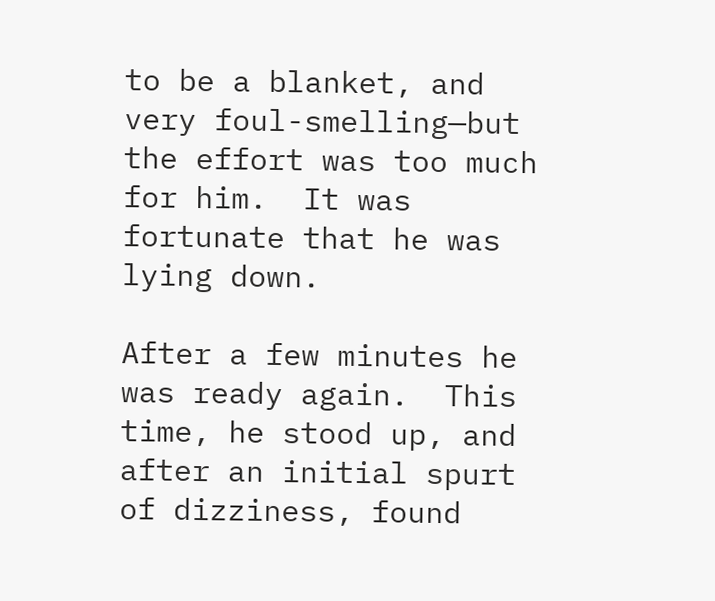to be a blanket, and very foul-smelling—but the effort was too much for him.  It was fortunate that he was lying down.

After a few minutes he was ready again.  This time, he stood up, and after an initial spurt of dizziness, found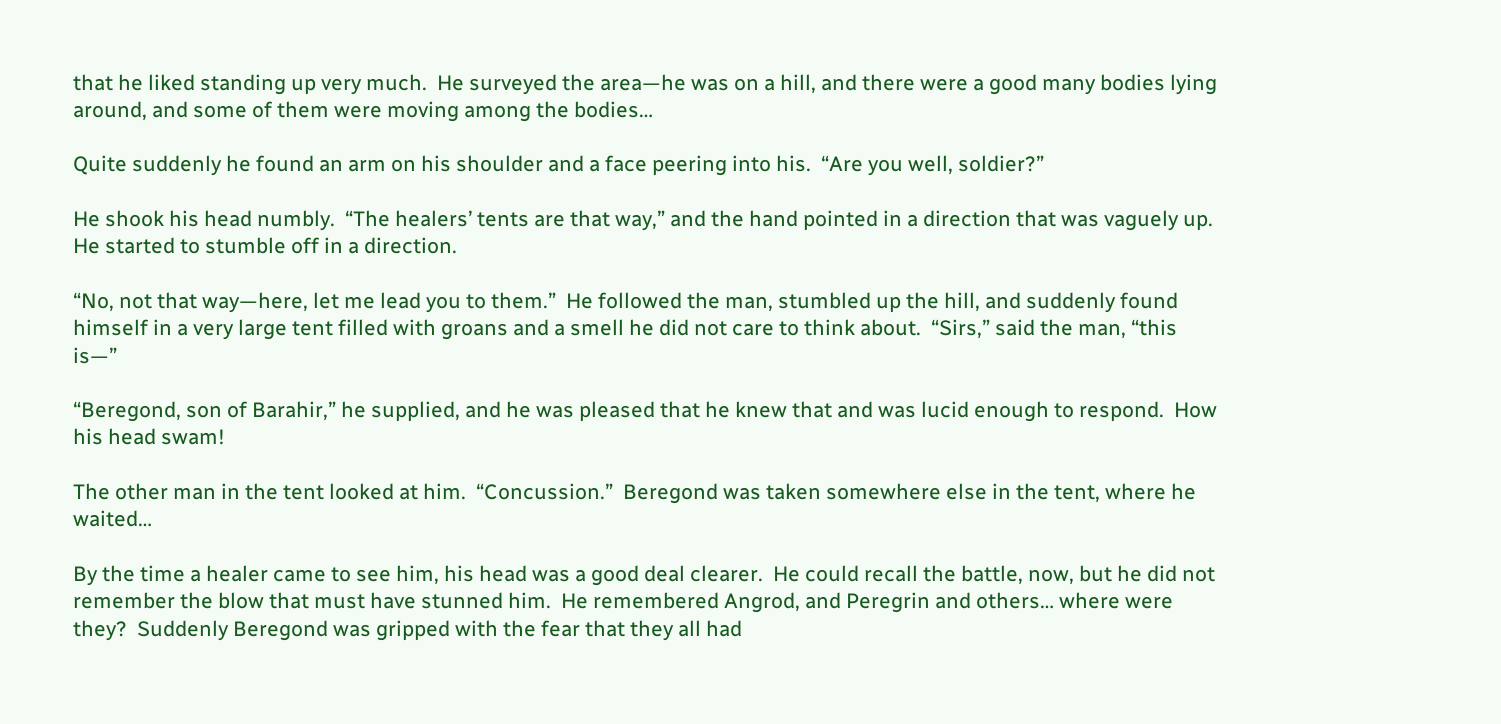that he liked standing up very much.  He surveyed the area—he was on a hill, and there were a good many bodies lying around, and some of them were moving among the bodies…

Quite suddenly he found an arm on his shoulder and a face peering into his.  “Are you well, soldier?”

He shook his head numbly.  “The healers’ tents are that way,” and the hand pointed in a direction that was vaguely up.  He started to stumble off in a direction.

“No, not that way—here, let me lead you to them.”  He followed the man, stumbled up the hill, and suddenly found himself in a very large tent filled with groans and a smell he did not care to think about.  “Sirs,” said the man, “this is—”

“Beregond, son of Barahir,” he supplied, and he was pleased that he knew that and was lucid enough to respond.  How his head swam!

The other man in the tent looked at him.  “Concussion.”  Beregond was taken somewhere else in the tent, where he waited…

By the time a healer came to see him, his head was a good deal clearer.  He could recall the battle, now, but he did not remember the blow that must have stunned him.  He remembered Angrod, and Peregrin and others… where were they?  Suddenly Beregond was gripped with the fear that they all had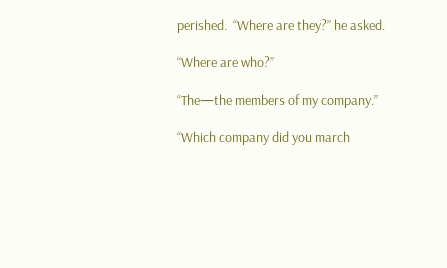perished.  “Where are they?” he asked.

“Where are who?”

“The—the members of my company.”

“Which company did you march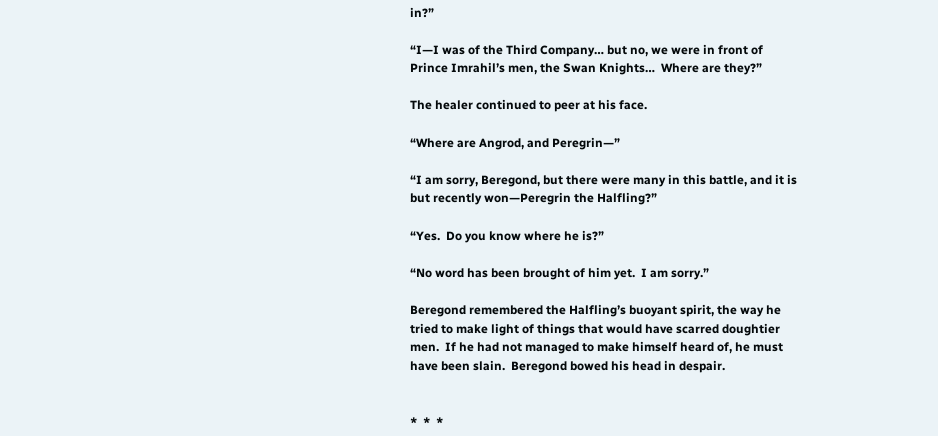in?”

“I—I was of the Third Company… but no, we were in front of Prince Imrahil’s men, the Swan Knights…  Where are they?”

The healer continued to peer at his face.

“Where are Angrod, and Peregrin—”

“I am sorry, Beregond, but there were many in this battle, and it is but recently won—Peregrin the Halfling?”

“Yes.  Do you know where he is?”

“No word has been brought of him yet.  I am sorry.”

Beregond remembered the Halfling’s buoyant spirit, the way he tried to make light of things that would have scarred doughtier men.  If he had not managed to make himself heard of, he must have been slain.  Beregond bowed his head in despair.


*  *  *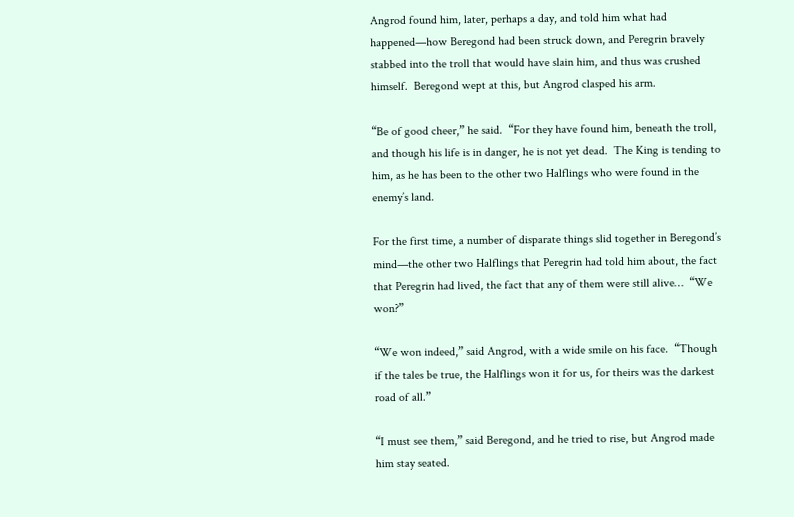Angrod found him, later, perhaps a day, and told him what had happened—how Beregond had been struck down, and Peregrin bravely stabbed into the troll that would have slain him, and thus was crushed himself.  Beregond wept at this, but Angrod clasped his arm.

“Be of good cheer,” he said.  “For they have found him, beneath the troll, and though his life is in danger, he is not yet dead.  The King is tending to him, as he has been to the other two Halflings who were found in the enemy’s land.

For the first time, a number of disparate things slid together in Beregond’s mind—the other two Halflings that Peregrin had told him about, the fact that Peregrin had lived, the fact that any of them were still alive…  “We won?”

“We won indeed,” said Angrod, with a wide smile on his face.  “Though if the tales be true, the Halflings won it for us, for theirs was the darkest road of all.”

“I must see them,” said Beregond, and he tried to rise, but Angrod made him stay seated.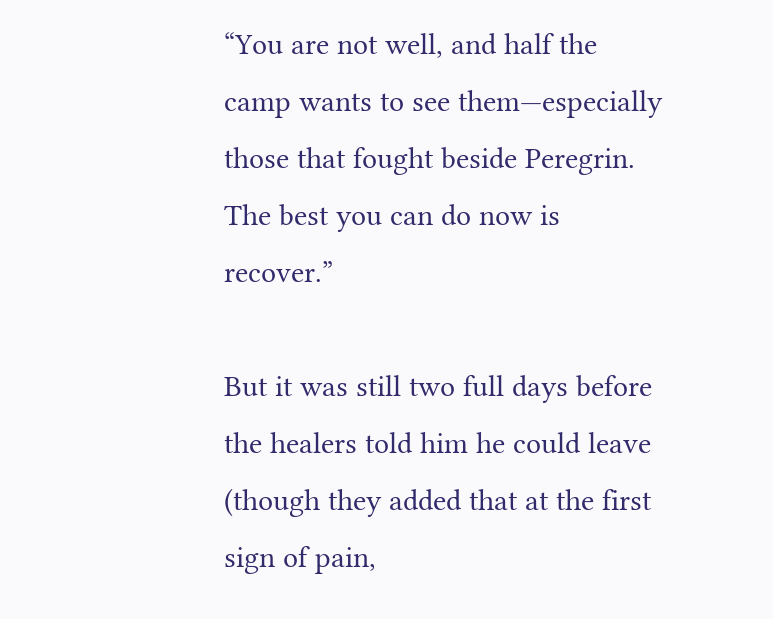“You are not well, and half the camp wants to see them—especially those that fought beside Peregrin.  The best you can do now is recover.”

But it was still two full days before the healers told him he could leave (though they added that at the first sign of pain,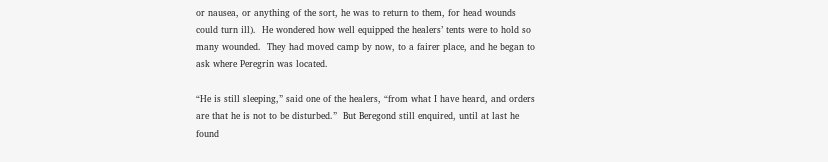or nausea, or anything of the sort, he was to return to them, for head wounds could turn ill).  He wondered how well equipped the healers’ tents were to hold so many wounded.  They had moved camp by now, to a fairer place, and he began to ask where Peregrin was located.

“He is still sleeping,” said one of the healers, “from what I have heard, and orders are that he is not to be disturbed.”  But Beregond still enquired, until at last he found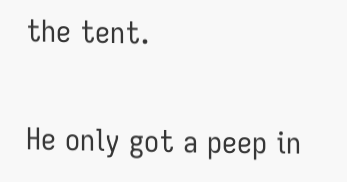the tent.

He only got a peep in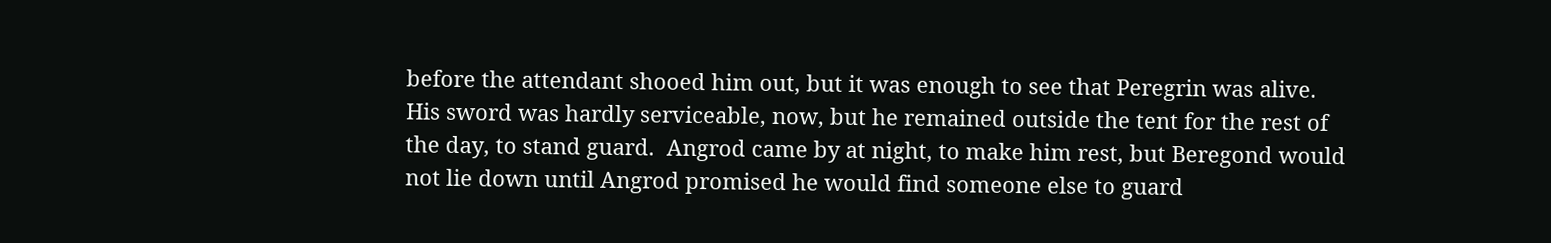before the attendant shooed him out, but it was enough to see that Peregrin was alive.  His sword was hardly serviceable, now, but he remained outside the tent for the rest of the day, to stand guard.  Angrod came by at night, to make him rest, but Beregond would not lie down until Angrod promised he would find someone else to guard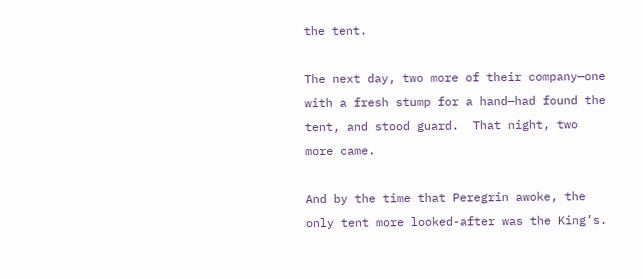the tent.

The next day, two more of their company—one with a fresh stump for a hand—had found the tent, and stood guard.  That night, two more came.

And by the time that Peregrin awoke, the only tent more looked-after was the King’s.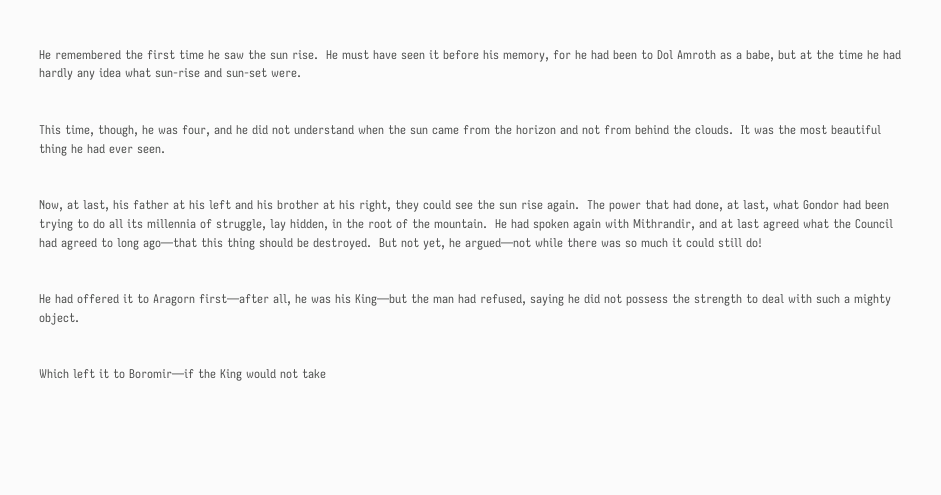He remembered the first time he saw the sun rise.  He must have seen it before his memory, for he had been to Dol Amroth as a babe, but at the time he had hardly any idea what sun-rise and sun-set were.


This time, though, he was four, and he did not understand when the sun came from the horizon and not from behind the clouds.  It was the most beautiful thing he had ever seen.


Now, at last, his father at his left and his brother at his right, they could see the sun rise again.  The power that had done, at last, what Gondor had been trying to do all its millennia of struggle, lay hidden, in the root of the mountain.  He had spoken again with Mithrandir, and at last agreed what the Council had agreed to long ago—that this thing should be destroyed.  But not yet, he argued—not while there was so much it could still do!


He had offered it to Aragorn first—after all, he was his King—but the man had refused, saying he did not possess the strength to deal with such a mighty object.


Which left it to Boromir—if the King would not take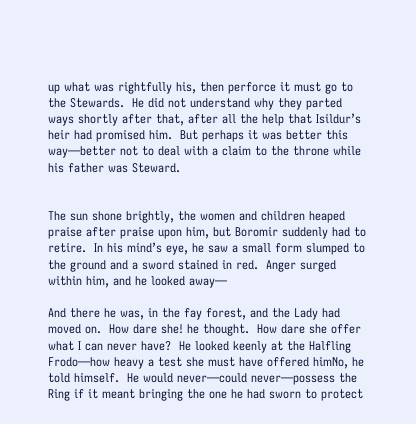up what was rightfully his, then perforce it must go to the Stewards.  He did not understand why they parted ways shortly after that, after all the help that Isildur’s heir had promised him.  But perhaps it was better this way—better not to deal with a claim to the throne while his father was Steward.


The sun shone brightly, the women and children heaped praise after praise upon him, but Boromir suddenly had to retire.  In his mind’s eye, he saw a small form slumped to the ground and a sword stained in red.  Anger surged within him, and he looked away—

And there he was, in the fay forest, and the Lady had moved on.  How dare she! he thought.  How dare she offer what I can never have?  He looked keenly at the Halfling Frodo—how heavy a test she must have offered himNo, he told himself.  He would never—could never—possess the Ring if it meant bringing the one he had sworn to protect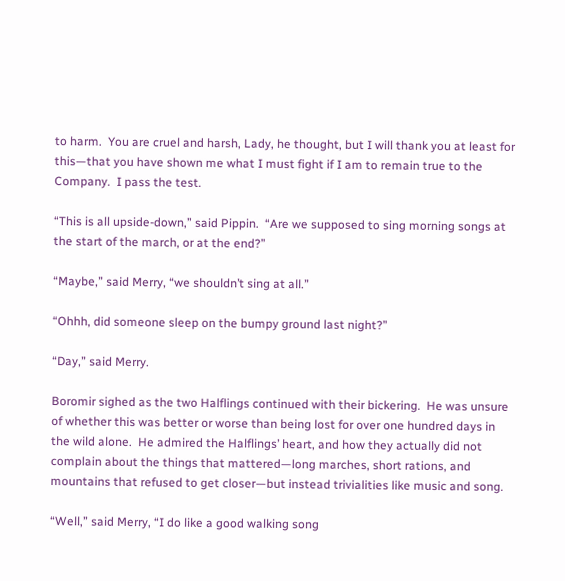to harm.  You are cruel and harsh, Lady, he thought, but I will thank you at least for this—that you have shown me what I must fight if I am to remain true to the Company.  I pass the test.

“This is all upside-down,” said Pippin.  “Are we supposed to sing morning songs at the start of the march, or at the end?”

“Maybe,” said Merry, “we shouldn’t sing at all.”

“Ohhh, did someone sleep on the bumpy ground last night?”

“Day,” said Merry.

Boromir sighed as the two Halflings continued with their bickering.  He was unsure of whether this was better or worse than being lost for over one hundred days in the wild alone.  He admired the Halflings’ heart, and how they actually did not complain about the things that mattered—long marches, short rations, and mountains that refused to get closer—but instead trivialities like music and song.

“Well,” said Merry, “I do like a good walking song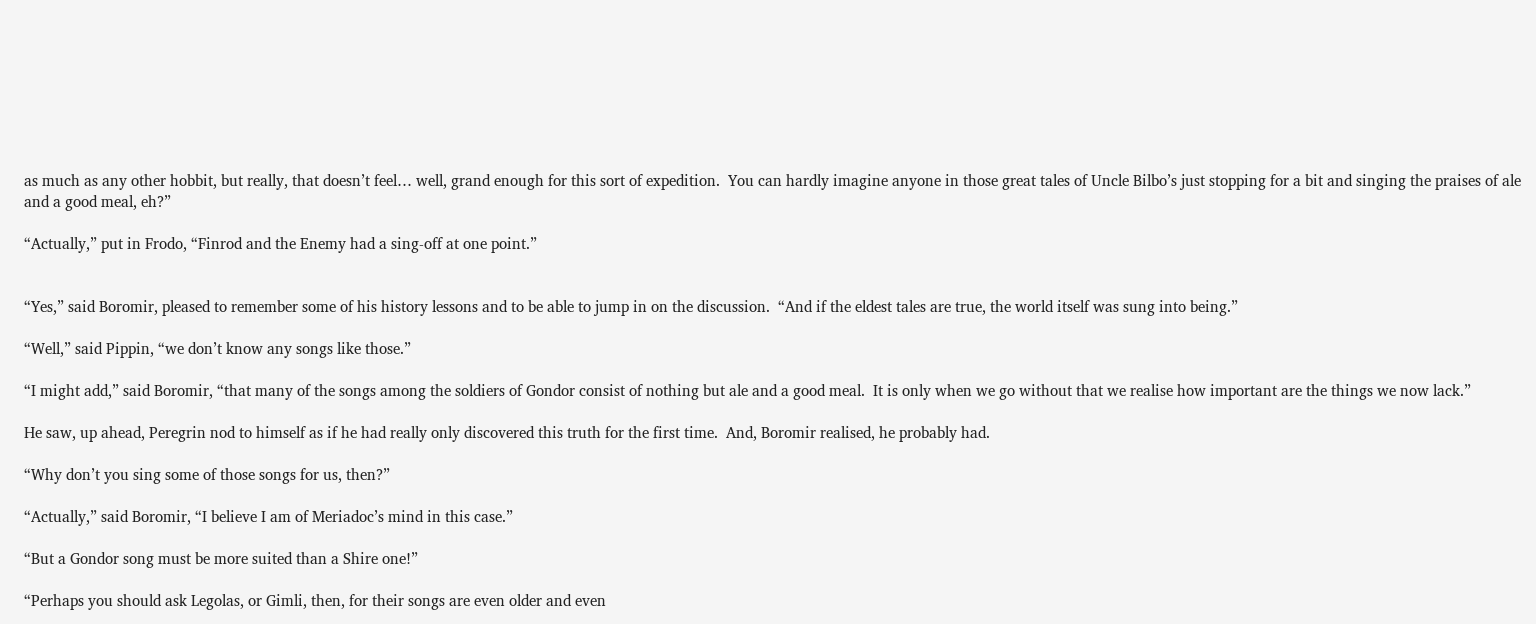as much as any other hobbit, but really, that doesn’t feel… well, grand enough for this sort of expedition.  You can hardly imagine anyone in those great tales of Uncle Bilbo’s just stopping for a bit and singing the praises of ale and a good meal, eh?”

“Actually,” put in Frodo, “Finrod and the Enemy had a sing-off at one point.”


“Yes,” said Boromir, pleased to remember some of his history lessons and to be able to jump in on the discussion.  “And if the eldest tales are true, the world itself was sung into being.”

“Well,” said Pippin, “we don’t know any songs like those.”

“I might add,” said Boromir, “that many of the songs among the soldiers of Gondor consist of nothing but ale and a good meal.  It is only when we go without that we realise how important are the things we now lack.”

He saw, up ahead, Peregrin nod to himself as if he had really only discovered this truth for the first time.  And, Boromir realised, he probably had.

“Why don’t you sing some of those songs for us, then?”

“Actually,” said Boromir, “I believe I am of Meriadoc’s mind in this case.”

“But a Gondor song must be more suited than a Shire one!”

“Perhaps you should ask Legolas, or Gimli, then, for their songs are even older and even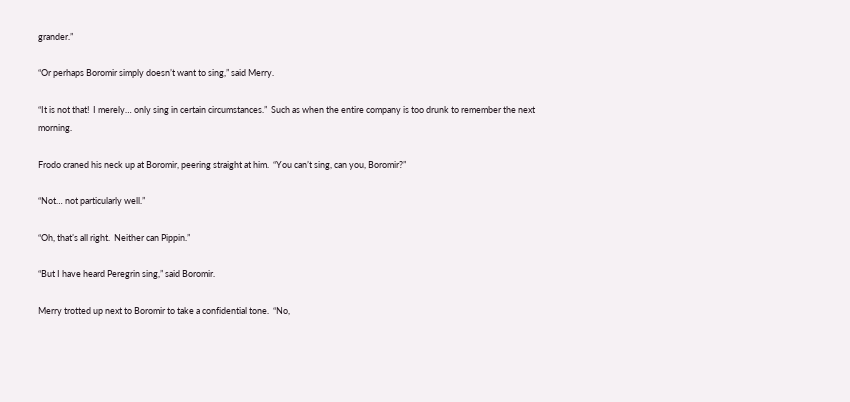grander.”

“Or perhaps Boromir simply doesn’t want to sing,” said Merry.

“It is not that!  I merely… only sing in certain circumstances.”  Such as when the entire company is too drunk to remember the next morning.

Frodo craned his neck up at Boromir, peering straight at him.  “You can’t sing, can you, Boromir?”

“Not… not particularly well.”

“Oh, that’s all right.  Neither can Pippin.”

“But I have heard Peregrin sing,” said Boromir.

Merry trotted up next to Boromir to take a confidential tone.  “No,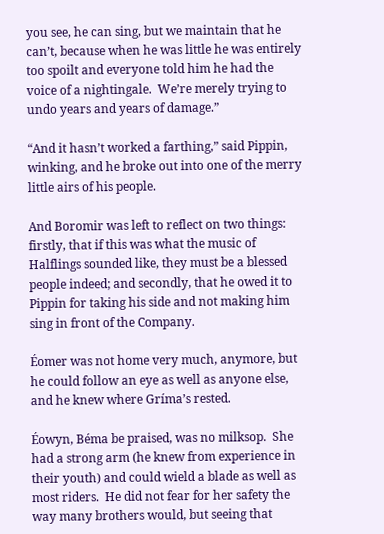you see, he can sing, but we maintain that he can’t, because when he was little he was entirely too spoilt and everyone told him he had the voice of a nightingale.  We’re merely trying to undo years and years of damage.”

“And it hasn’t worked a farthing,” said Pippin, winking, and he broke out into one of the merry little airs of his people.

And Boromir was left to reflect on two things: firstly, that if this was what the music of Halflings sounded like, they must be a blessed people indeed; and secondly, that he owed it to Pippin for taking his side and not making him sing in front of the Company.

Éomer was not home very much, anymore, but he could follow an eye as well as anyone else, and he knew where Gríma’s rested.

Éowyn, Béma be praised, was no milksop.  She had a strong arm (he knew from experience in their youth) and could wield a blade as well as most riders.  He did not fear for her safety the way many brothers would, but seeing that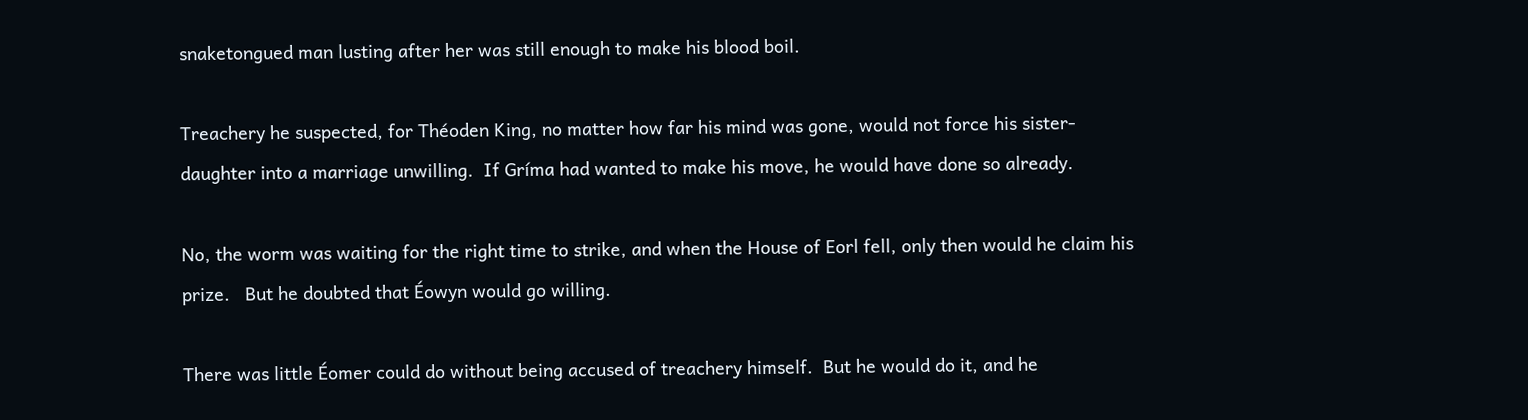snaketongued man lusting after her was still enough to make his blood boil.

Treachery he suspected, for Théoden King, no matter how far his mind was gone, would not force his sister-daughter into a marriage unwilling.  If Gríma had wanted to make his move, he would have done so already.

No, the worm was waiting for the right time to strike, and when the House of Eorl fell, only then would he claim his prize.   But he doubted that Éowyn would go willing.

There was little Éomer could do without being accused of treachery himself.  But he would do it, and he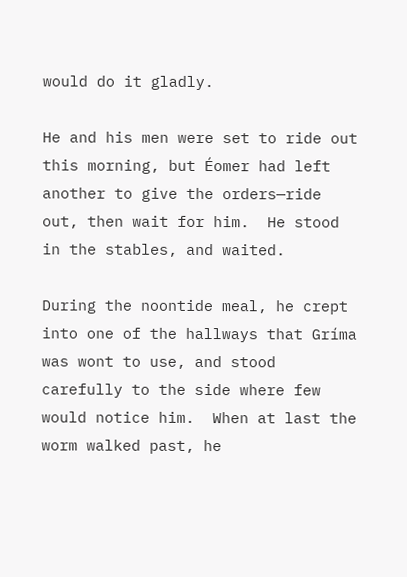would do it gladly.

He and his men were set to ride out this morning, but Éomer had left another to give the orders—ride out, then wait for him.  He stood in the stables, and waited.

During the noontide meal, he crept into one of the hallways that Gríma was wont to use, and stood carefully to the side where few would notice him.  When at last the worm walked past, he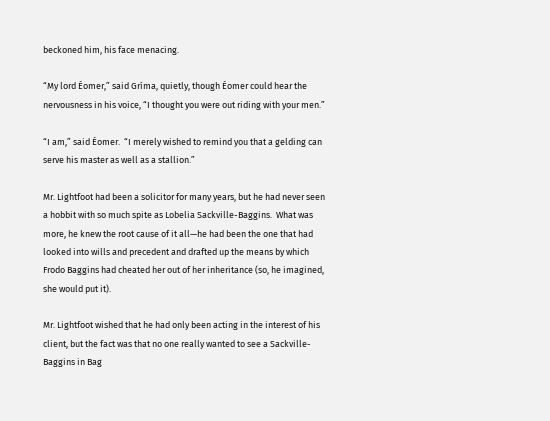beckoned him, his face menacing.

“My lord Éomer,” said Gríma, quietly, though Éomer could hear the nervousness in his voice, “I thought you were out riding with your men.”

“I am,” said Éomer.  “I merely wished to remind you that a gelding can serve his master as well as a stallion.”

Mr. Lightfoot had been a solicitor for many years, but he had never seen a hobbit with so much spite as Lobelia Sackville-Baggins.  What was more, he knew the root cause of it all—he had been the one that had looked into wills and precedent and drafted up the means by which Frodo Baggins had cheated her out of her inheritance (so, he imagined, she would put it).

Mr. Lightfoot wished that he had only been acting in the interest of his client, but the fact was that no one really wanted to see a Sackville-Baggins in Bag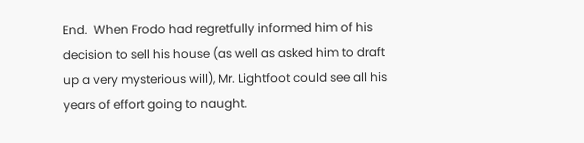End.  When Frodo had regretfully informed him of his decision to sell his house (as well as asked him to draft up a very mysterious will), Mr. Lightfoot could see all his years of effort going to naught.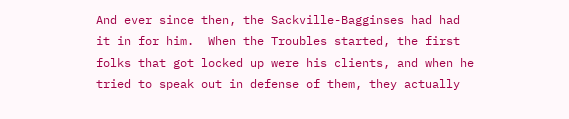And ever since then, the Sackville-Bagginses had had it in for him.  When the Troubles started, the first folks that got locked up were his clients, and when he tried to speak out in defense of them, they actually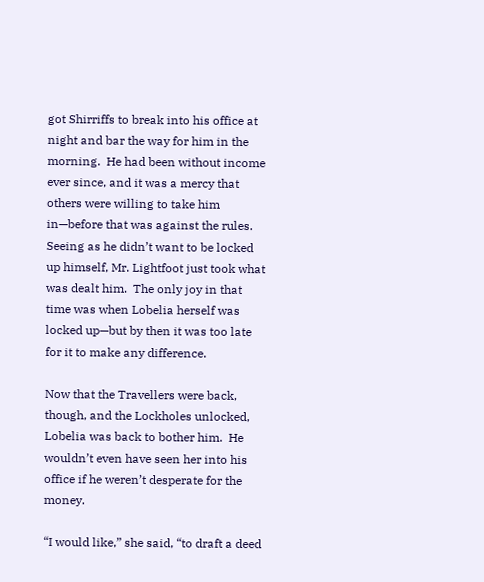got Shirriffs to break into his office at night and bar the way for him in the morning.  He had been without income ever since, and it was a mercy that others were willing to take him in—before that was against the rules.  Seeing as he didn’t want to be locked up himself, Mr. Lightfoot just took what was dealt him.  The only joy in that time was when Lobelia herself was locked up—but by then it was too late for it to make any difference.

Now that the Travellers were back, though, and the Lockholes unlocked, Lobelia was back to bother him.  He wouldn’t even have seen her into his office if he weren’t desperate for the money.

“I would like,” she said, “to draft a deed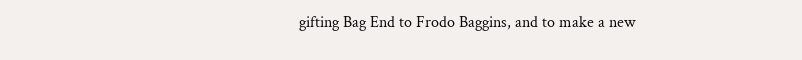gifting Bag End to Frodo Baggins, and to make a new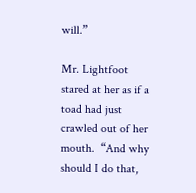will.”

Mr. Lightfoot stared at her as if a toad had just crawled out of her mouth.  “And why should I do that,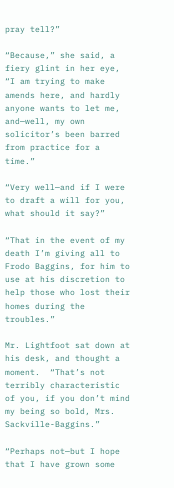pray tell?”

“Because,” she said, a fiery glint in her eye, “I am trying to make amends here, and hardly anyone wants to let me, and—well, my own solicitor’s been barred from practice for a time.”

“Very well—and if I were to draft a will for you, what should it say?”

“That in the event of my death I’m giving all to Frodo Baggins, for him to use at his discretion to help those who lost their homes during the troubles.”

Mr. Lightfoot sat down at his desk, and thought a moment.  “That’s not terribly characteristic of you, if you don’t mind my being so bold, Mrs. Sackville-Baggins.”

“Perhaps not—but I hope that I have grown some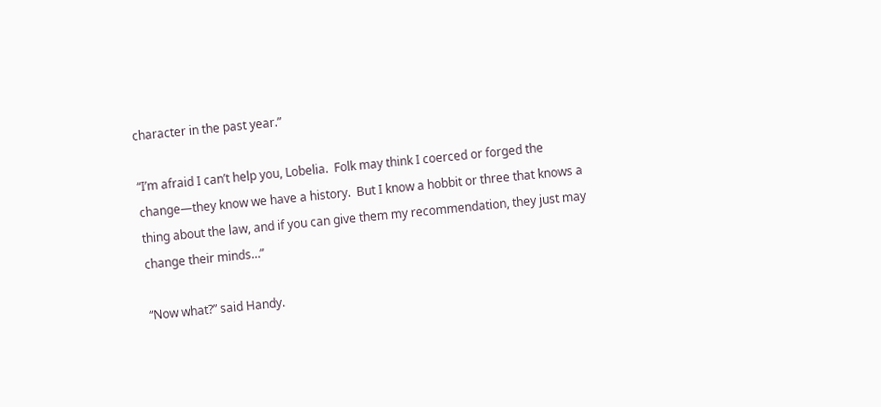character in the past year.”

“I’m afraid I can’t help you, Lobelia.  Folk may think I coerced or forged the change—they know we have a history.  But I know a hobbit or three that knows a thing about the law, and if you can give them my recommendation, they just may change their minds…”

“Now what?” said Handy.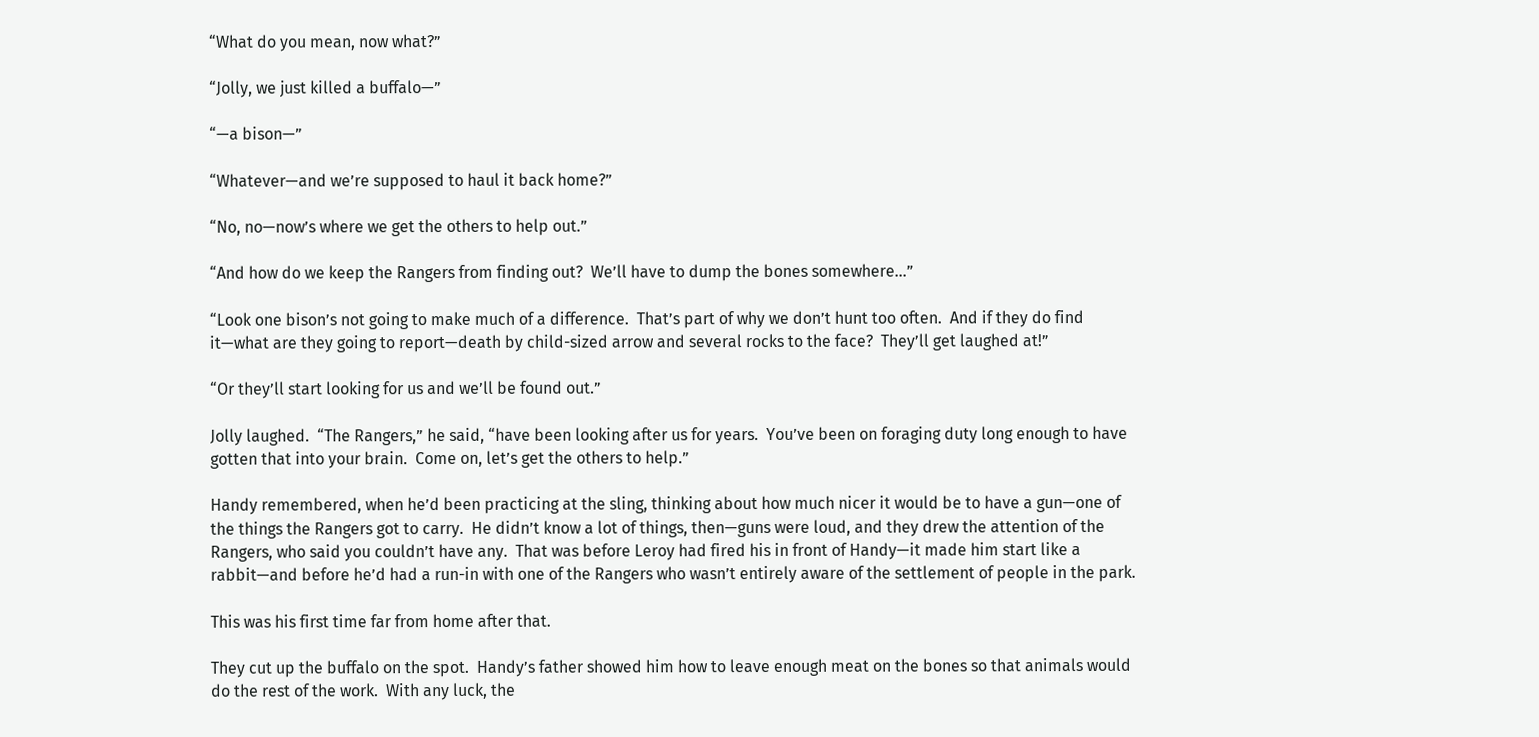“What do you mean, now what?”

“Jolly, we just killed a buffalo—”

“—a bison—”

“Whatever—and we’re supposed to haul it back home?”

“No, no—now’s where we get the others to help out.”

“And how do we keep the Rangers from finding out?  We’ll have to dump the bones somewhere…”

“Look one bison’s not going to make much of a difference.  That’s part of why we don’t hunt too often.  And if they do find it—what are they going to report—death by child-sized arrow and several rocks to the face?  They’ll get laughed at!”

“Or they’ll start looking for us and we’ll be found out.”

Jolly laughed.  “The Rangers,” he said, “have been looking after us for years.  You’ve been on foraging duty long enough to have gotten that into your brain.  Come on, let’s get the others to help.”

Handy remembered, when he’d been practicing at the sling, thinking about how much nicer it would be to have a gun—one of the things the Rangers got to carry.  He didn’t know a lot of things, then—guns were loud, and they drew the attention of the Rangers, who said you couldn’t have any.  That was before Leroy had fired his in front of Handy—it made him start like a rabbit—and before he’d had a run-in with one of the Rangers who wasn’t entirely aware of the settlement of people in the park.

This was his first time far from home after that.

They cut up the buffalo on the spot.  Handy’s father showed him how to leave enough meat on the bones so that animals would do the rest of the work.  With any luck, the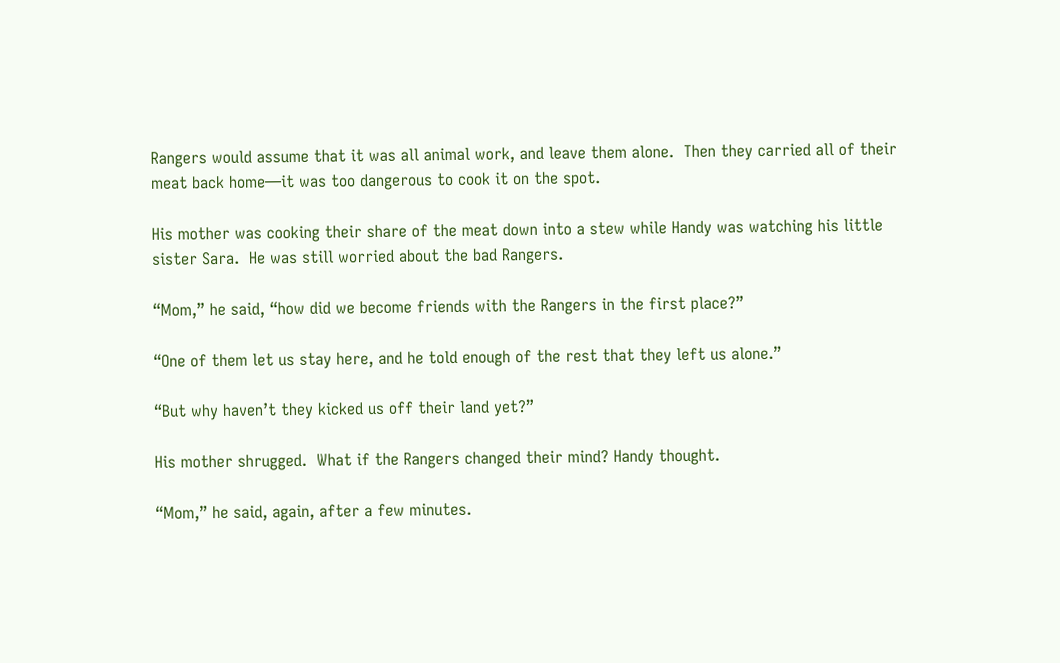Rangers would assume that it was all animal work, and leave them alone.  Then they carried all of their meat back home—it was too dangerous to cook it on the spot.

His mother was cooking their share of the meat down into a stew while Handy was watching his little sister Sara.  He was still worried about the bad Rangers.

“Mom,” he said, “how did we become friends with the Rangers in the first place?”

“One of them let us stay here, and he told enough of the rest that they left us alone.”

“But why haven’t they kicked us off their land yet?”

His mother shrugged.  What if the Rangers changed their mind? Handy thought.

“Mom,” he said, again, after a few minutes.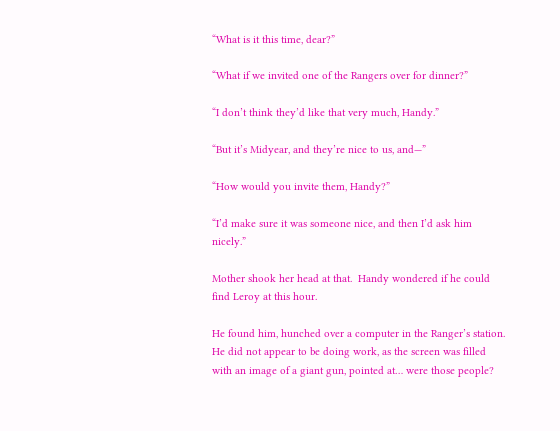“What is it this time, dear?”

“What if we invited one of the Rangers over for dinner?”

“I don’t think they’d like that very much, Handy.”

“But it’s Midyear, and they’re nice to us, and—”

“How would you invite them, Handy?”

“I’d make sure it was someone nice, and then I’d ask him nicely.”

Mother shook her head at that.  Handy wondered if he could find Leroy at this hour.

He found him, hunched over a computer in the Ranger’s station.  He did not appear to be doing work, as the screen was filled with an image of a giant gun, pointed at… were those people?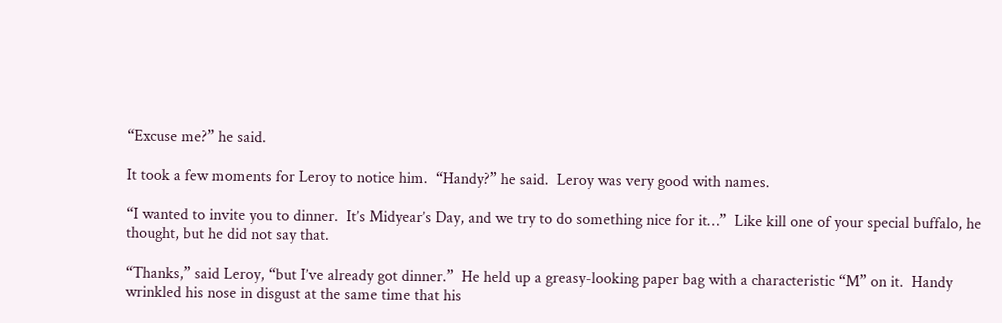“Excuse me?” he said.

It took a few moments for Leroy to notice him.  “Handy?” he said.  Leroy was very good with names.

“I wanted to invite you to dinner.  It’s Midyear’s Day, and we try to do something nice for it…”  Like kill one of your special buffalo, he thought, but he did not say that.

“Thanks,” said Leroy, “but I’ve already got dinner.”  He held up a greasy-looking paper bag with a characteristic “M” on it.  Handy wrinkled his nose in disgust at the same time that his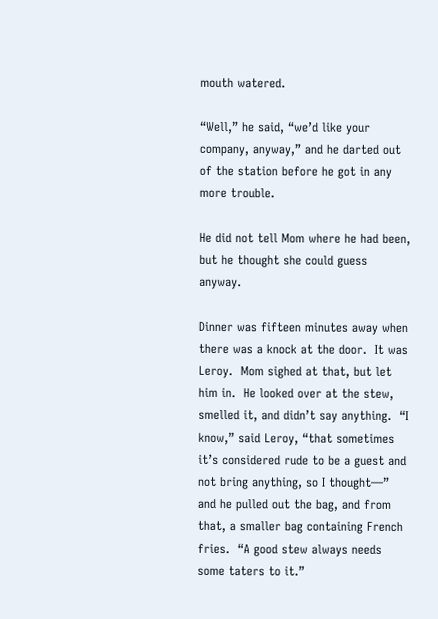mouth watered.

“Well,” he said, “we’d like your company, anyway,” and he darted out of the station before he got in any more trouble.

He did not tell Mom where he had been, but he thought she could guess anyway.

Dinner was fifteen minutes away when there was a knock at the door.  It was Leroy.  Mom sighed at that, but let him in.  He looked over at the stew, smelled it, and didn’t say anything.  “I know,” said Leroy, “that sometimes it’s considered rude to be a guest and not bring anything, so I thought—” and he pulled out the bag, and from that, a smaller bag containing French fries.  “A good stew always needs some taters to it.”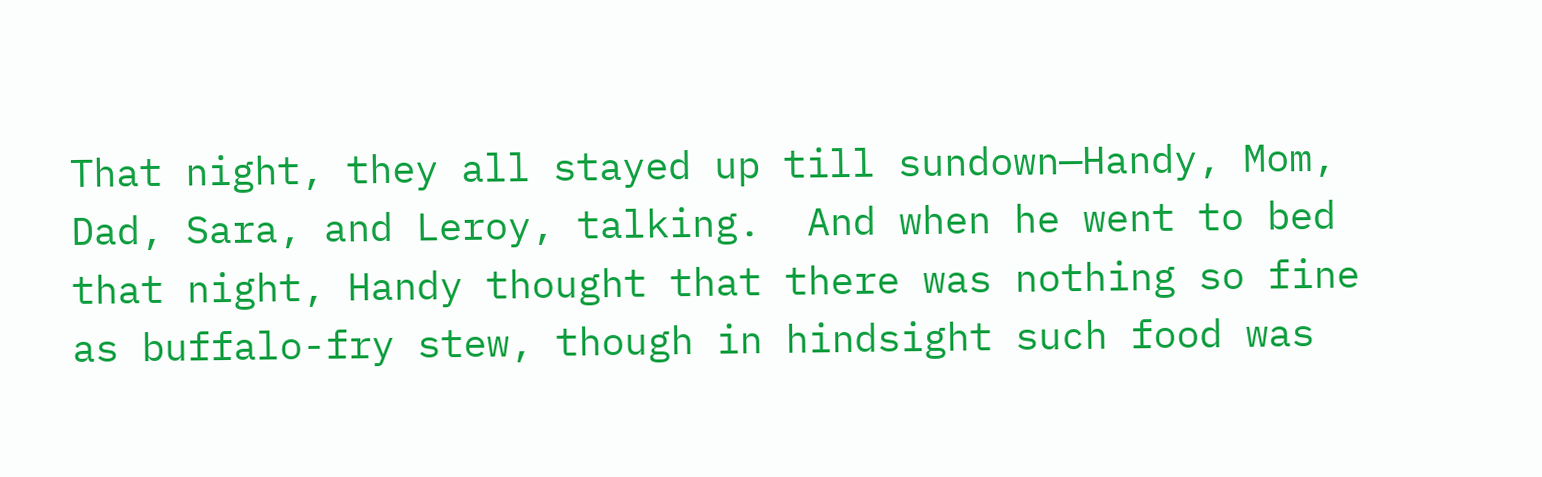That night, they all stayed up till sundown—Handy, Mom, Dad, Sara, and Leroy, talking.  And when he went to bed that night, Handy thought that there was nothing so fine as buffalo-fry stew, though in hindsight such food was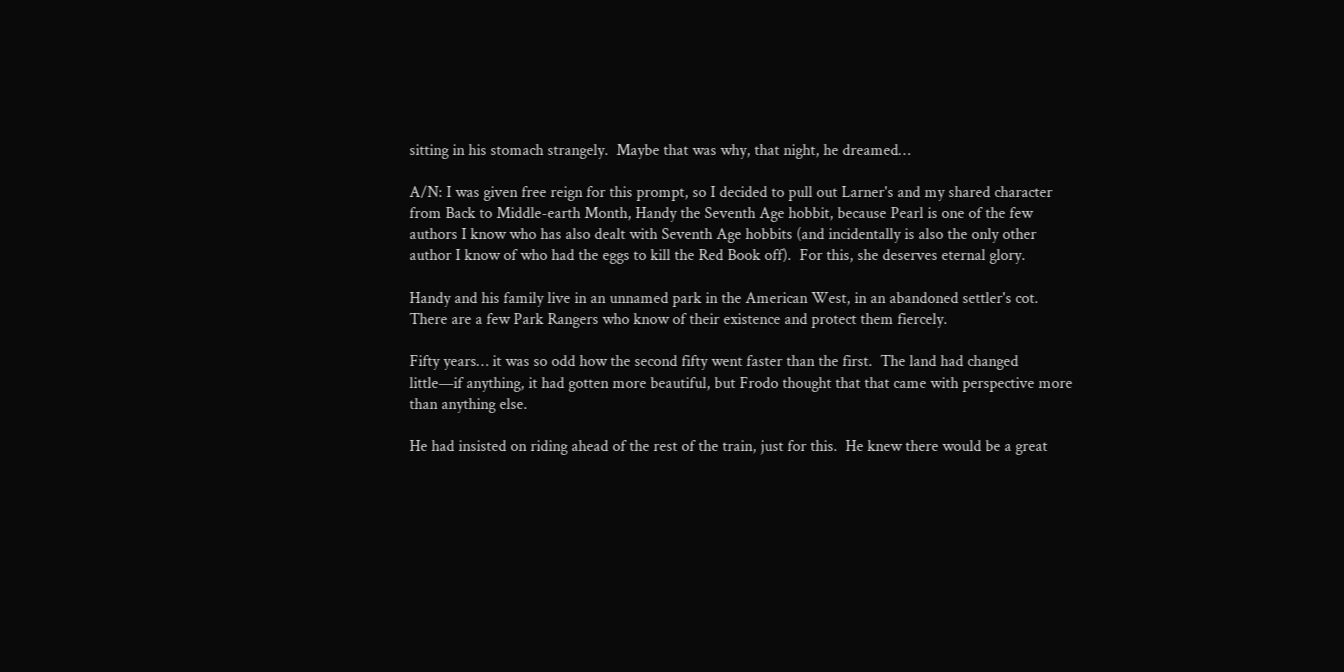sitting in his stomach strangely.  Maybe that was why, that night, he dreamed…

A/N: I was given free reign for this prompt, so I decided to pull out Larner's and my shared character from Back to Middle-earth Month, Handy the Seventh Age hobbit, because Pearl is one of the few authors I know who has also dealt with Seventh Age hobbits (and incidentally is also the only other author I know of who had the eggs to kill the Red Book off).  For this, she deserves eternal glory.

Handy and his family live in an unnamed park in the American West, in an abandoned settler's cot.  There are a few Park Rangers who know of their existence and protect them fiercely.

Fifty years… it was so odd how the second fifty went faster than the first.  The land had changed little—if anything, it had gotten more beautiful, but Frodo thought that that came with perspective more than anything else.

He had insisted on riding ahead of the rest of the train, just for this.  He knew there would be a great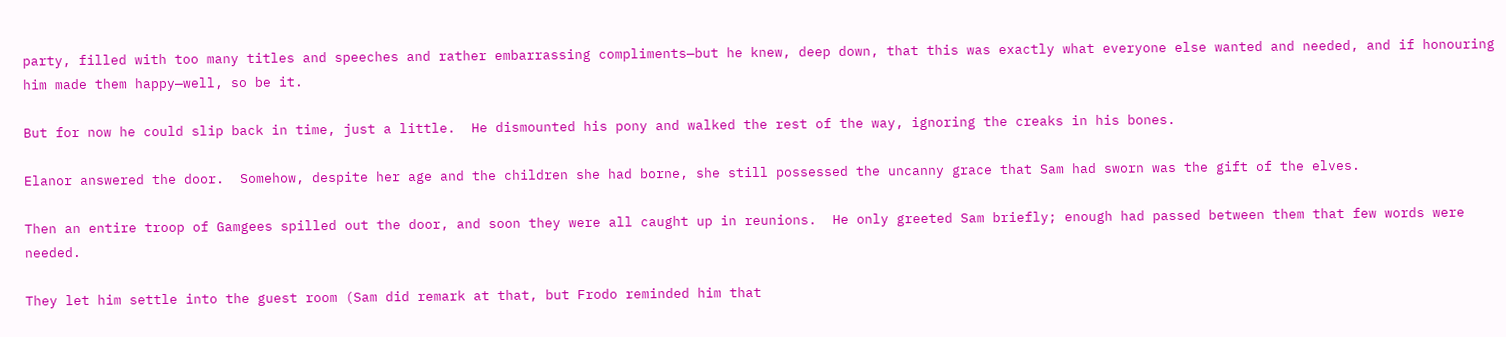party, filled with too many titles and speeches and rather embarrassing compliments—but he knew, deep down, that this was exactly what everyone else wanted and needed, and if honouring him made them happy—well, so be it.

But for now he could slip back in time, just a little.  He dismounted his pony and walked the rest of the way, ignoring the creaks in his bones.

Elanor answered the door.  Somehow, despite her age and the children she had borne, she still possessed the uncanny grace that Sam had sworn was the gift of the elves.

Then an entire troop of Gamgees spilled out the door, and soon they were all caught up in reunions.  He only greeted Sam briefly; enough had passed between them that few words were needed.

They let him settle into the guest room (Sam did remark at that, but Frodo reminded him that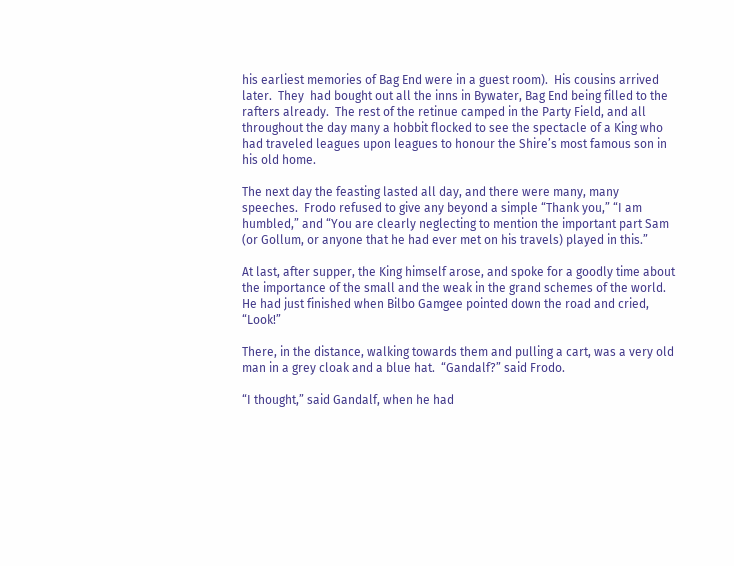his earliest memories of Bag End were in a guest room).  His cousins arrived later.  They  had bought out all the inns in Bywater, Bag End being filled to the rafters already.  The rest of the retinue camped in the Party Field, and all throughout the day many a hobbit flocked to see the spectacle of a King who had traveled leagues upon leagues to honour the Shire’s most famous son in his old home.

The next day the feasting lasted all day, and there were many, many speeches.  Frodo refused to give any beyond a simple “Thank you,” “I am humbled,” and “You are clearly neglecting to mention the important part Sam (or Gollum, or anyone that he had ever met on his travels) played in this.”

At last, after supper, the King himself arose, and spoke for a goodly time about the importance of the small and the weak in the grand schemes of the world.  He had just finished when Bilbo Gamgee pointed down the road and cried, “Look!”

There, in the distance, walking towards them and pulling a cart, was a very old man in a grey cloak and a blue hat.  “Gandalf?” said Frodo.

“I thought,” said Gandalf, when he had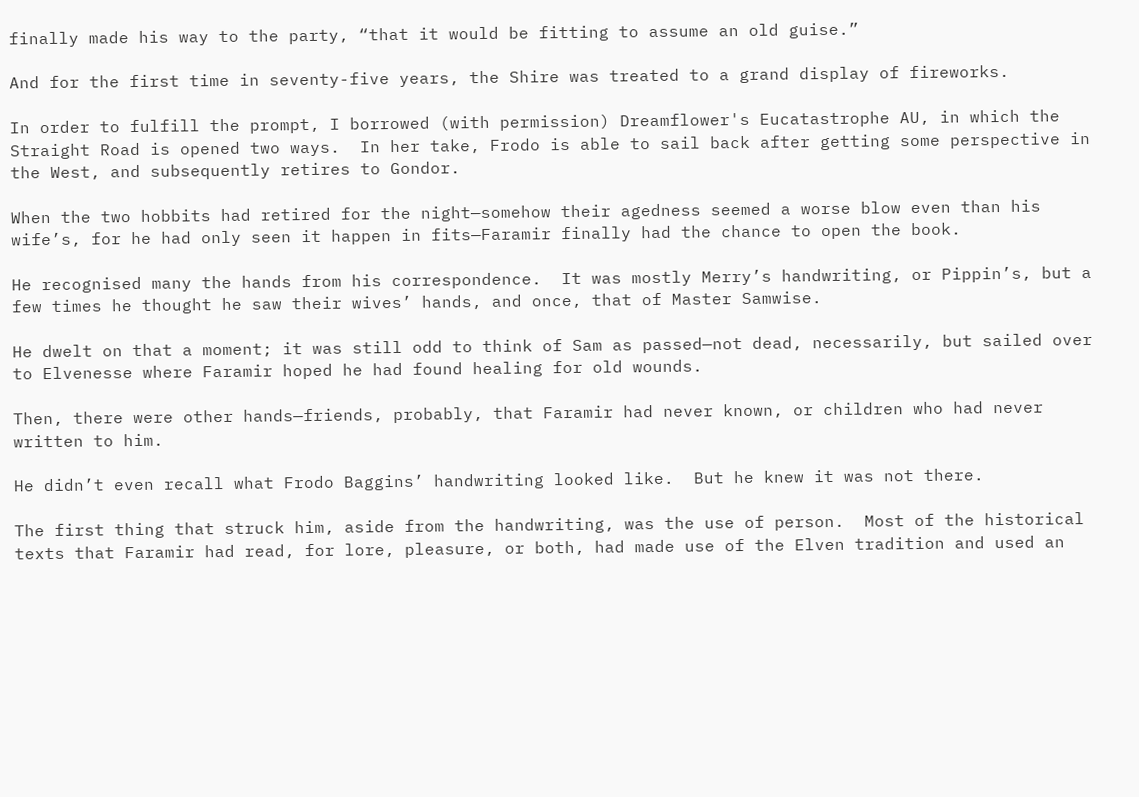finally made his way to the party, “that it would be fitting to assume an old guise.”

And for the first time in seventy-five years, the Shire was treated to a grand display of fireworks.

In order to fulfill the prompt, I borrowed (with permission) Dreamflower's Eucatastrophe AU, in which the Straight Road is opened two ways.  In her take, Frodo is able to sail back after getting some perspective in the West, and subsequently retires to Gondor.

When the two hobbits had retired for the night—somehow their agedness seemed a worse blow even than his wife’s, for he had only seen it happen in fits—Faramir finally had the chance to open the book.

He recognised many the hands from his correspondence.  It was mostly Merry’s handwriting, or Pippin’s, but a few times he thought he saw their wives’ hands, and once, that of Master Samwise.

He dwelt on that a moment; it was still odd to think of Sam as passed—not dead, necessarily, but sailed over to Elvenesse where Faramir hoped he had found healing for old wounds.

Then, there were other hands—friends, probably, that Faramir had never known, or children who had never written to him.

He didn’t even recall what Frodo Baggins’ handwriting looked like.  But he knew it was not there.

The first thing that struck him, aside from the handwriting, was the use of person.  Most of the historical texts that Faramir had read, for lore, pleasure, or both, had made use of the Elven tradition and used an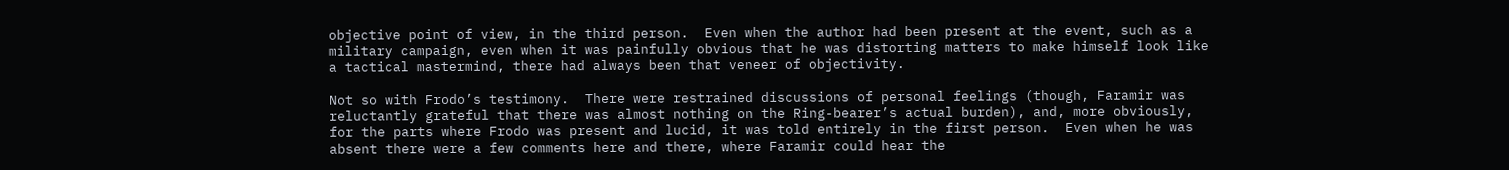objective point of view, in the third person.  Even when the author had been present at the event, such as a military campaign, even when it was painfully obvious that he was distorting matters to make himself look like a tactical mastermind, there had always been that veneer of objectivity.

Not so with Frodo’s testimony.  There were restrained discussions of personal feelings (though, Faramir was reluctantly grateful that there was almost nothing on the Ring-bearer’s actual burden), and, more obviously, for the parts where Frodo was present and lucid, it was told entirely in the first person.  Even when he was absent there were a few comments here and there, where Faramir could hear the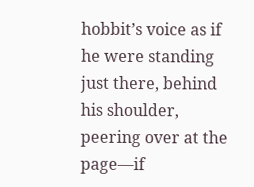hobbit’s voice as if he were standing just there, behind his shoulder, peering over at the page—if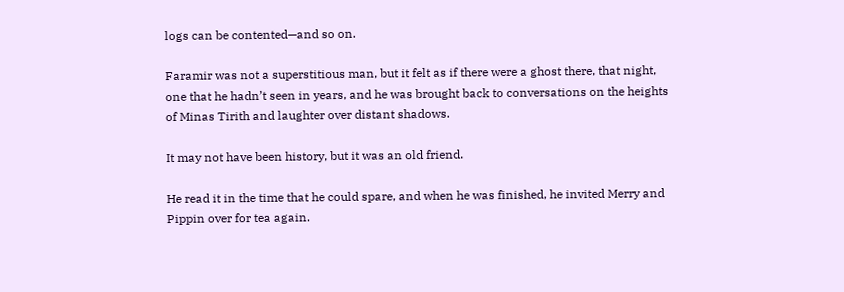logs can be contented—and so on.

Faramir was not a superstitious man, but it felt as if there were a ghost there, that night, one that he hadn’t seen in years, and he was brought back to conversations on the heights of Minas Tirith and laughter over distant shadows.

It may not have been history, but it was an old friend.

He read it in the time that he could spare, and when he was finished, he invited Merry and Pippin over for tea again.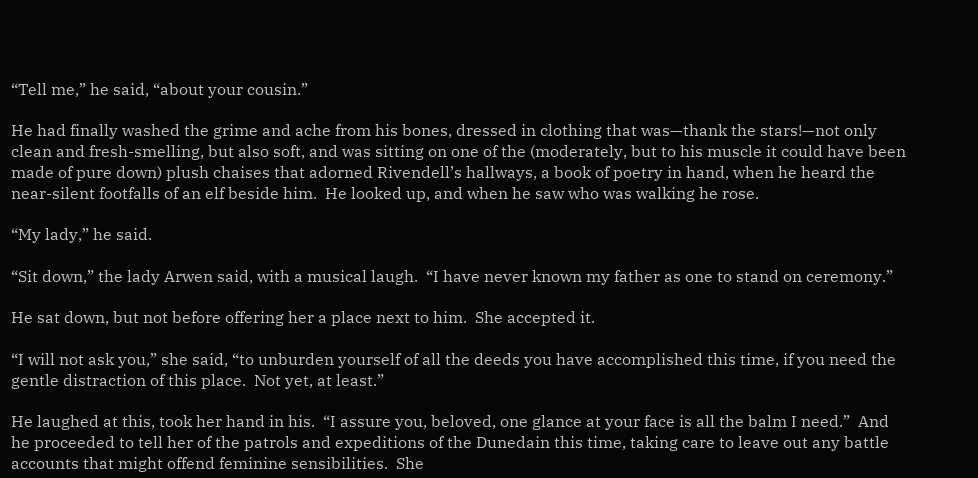“Tell me,” he said, “about your cousin.”

He had finally washed the grime and ache from his bones, dressed in clothing that was—thank the stars!—not only clean and fresh-smelling, but also soft, and was sitting on one of the (moderately, but to his muscle it could have been made of pure down) plush chaises that adorned Rivendell’s hallways, a book of poetry in hand, when he heard the near-silent footfalls of an elf beside him.  He looked up, and when he saw who was walking he rose.

“My lady,” he said.

“Sit down,” the lady Arwen said, with a musical laugh.  “I have never known my father as one to stand on ceremony.”

He sat down, but not before offering her a place next to him.  She accepted it.

“I will not ask you,” she said, “to unburden yourself of all the deeds you have accomplished this time, if you need the gentle distraction of this place.  Not yet, at least.”

He laughed at this, took her hand in his.  “I assure you, beloved, one glance at your face is all the balm I need.”  And he proceeded to tell her of the patrols and expeditions of the Dunedain this time, taking care to leave out any battle accounts that might offend feminine sensibilities.  She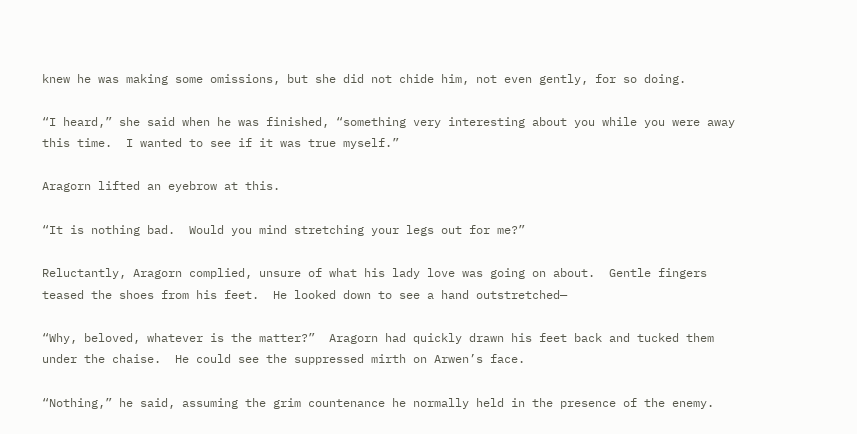knew he was making some omissions, but she did not chide him, not even gently, for so doing.

“I heard,” she said when he was finished, “something very interesting about you while you were away this time.  I wanted to see if it was true myself.”

Aragorn lifted an eyebrow at this.

“It is nothing bad.  Would you mind stretching your legs out for me?”

Reluctantly, Aragorn complied, unsure of what his lady love was going on about.  Gentle fingers teased the shoes from his feet.  He looked down to see a hand outstretched—

“Why, beloved, whatever is the matter?”  Aragorn had quickly drawn his feet back and tucked them under the chaise.  He could see the suppressed mirth on Arwen’s face.

“Nothing,” he said, assuming the grim countenance he normally held in the presence of the enemy.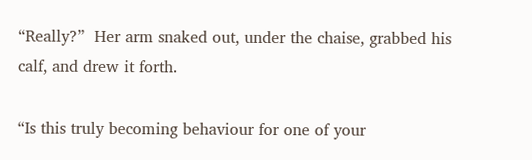“Really?”  Her arm snaked out, under the chaise, grabbed his calf, and drew it forth.

“Is this truly becoming behaviour for one of your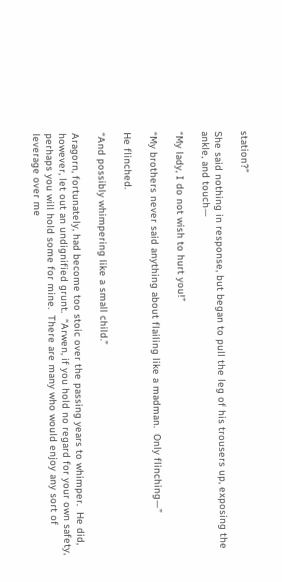station?”

She said nothing in response, but began to pull the leg of his trousers up, exposing the ankle, and touch—

“My lady, I do not wish to hurt you!”

“My brothers never said anything about flailing like a madman.  Only flinching—”

He flinched.

“And possibly whimpering like a small child.”

Aragorn, fortunately, had become too stoic over the passing years to whimper.  He did, however, let out an undignified grunt.  “Arwen, if you hold no regard for your own safety, perhaps you will hold some for mine.  There are many who would enjoy any sort of leverage over me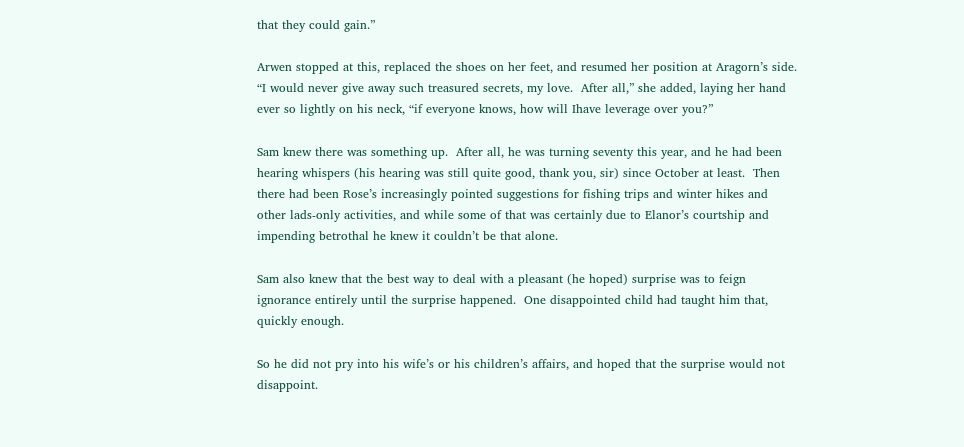that they could gain.”

Arwen stopped at this, replaced the shoes on her feet, and resumed her position at Aragorn’s side.  “I would never give away such treasured secrets, my love.  After all,” she added, laying her hand ever so lightly on his neck, “if everyone knows, how will Ihave leverage over you?”

Sam knew there was something up.  After all, he was turning seventy this year, and he had been hearing whispers (his hearing was still quite good, thank you, sir) since October at least.  Then there had been Rose’s increasingly pointed suggestions for fishing trips and winter hikes and other lads-only activities, and while some of that was certainly due to Elanor’s courtship and impending betrothal he knew it couldn’t be that alone.

Sam also knew that the best way to deal with a pleasant (he hoped) surprise was to feign ignorance entirely until the surprise happened.  One disappointed child had taught him that, quickly enough.

So he did not pry into his wife’s or his children’s affairs, and hoped that the surprise would not disappoint.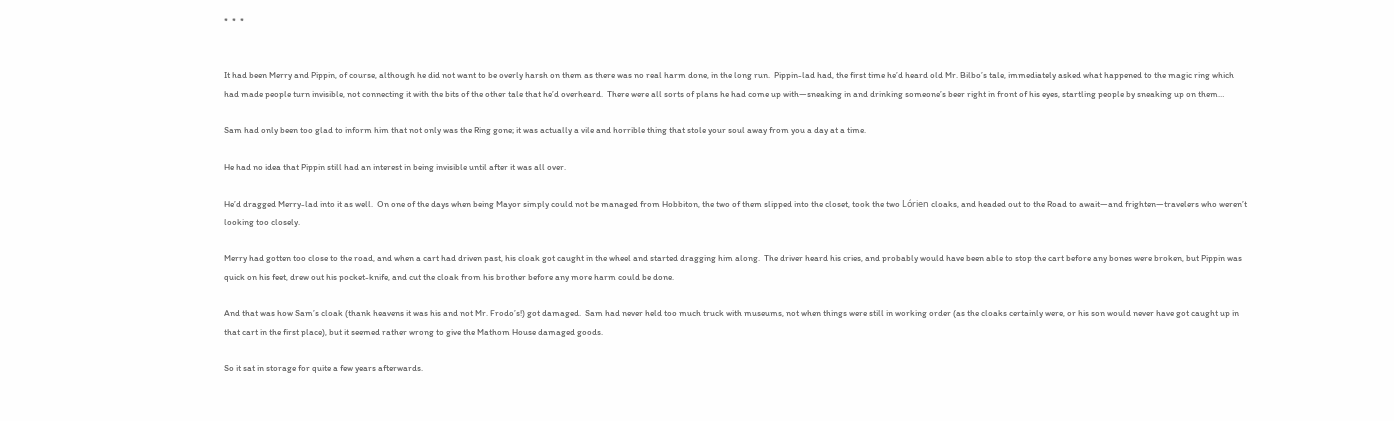*  *  *


It had been Merry and Pippin, of course, although he did not want to be overly harsh on them as there was no real harm done, in the long run.  Pippin-lad had, the first time he’d heard old Mr. Bilbo’s tale, immediately asked what happened to the magic ring which had made people turn invisible, not connecting it with the bits of the other tale that he’d overheard.  There were all sorts of plans he had come up with—sneaking in and drinking someone’s beer right in front of his eyes, startling people by sneaking up on them…

Sam had only been too glad to inform him that not only was the Ring gone; it was actually a vile and horrible thing that stole your soul away from you a day at a time.

He had no idea that Pippin still had an interest in being invisible until after it was all over.

He’d dragged Merry-lad into it as well.  On one of the days when being Mayor simply could not be managed from Hobbiton, the two of them slipped into the closet, took the two Lórien cloaks, and headed out to the Road to await—and frighten—travelers who weren’t looking too closely.

Merry had gotten too close to the road, and when a cart had driven past, his cloak got caught in the wheel and started dragging him along.  The driver heard his cries, and probably would have been able to stop the cart before any bones were broken, but Pippin was quick on his feet, drew out his pocket-knife, and cut the cloak from his brother before any more harm could be done.

And that was how Sam’s cloak (thank heavens it was his and not Mr. Frodo’s!) got damaged.  Sam had never held too much truck with museums, not when things were still in working order (as the cloaks certainly were, or his son would never have got caught up in that cart in the first place), but it seemed rather wrong to give the Mathom House damaged goods.

So it sat in storage for quite a few years afterwards.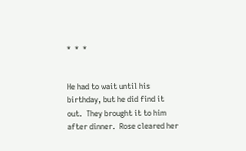*  *  *


He had to wait until his birthday, but he did find it out.  They brought it to him after dinner.  Rose cleared her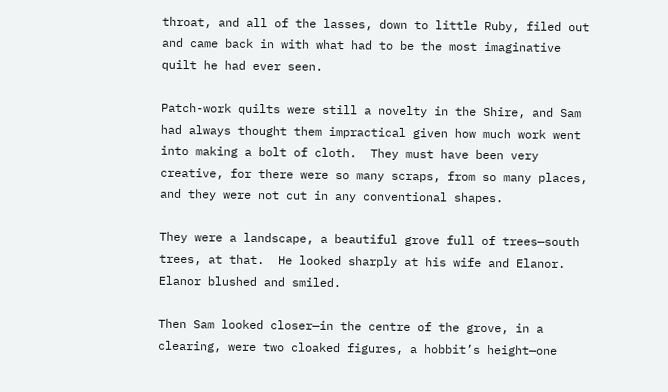throat, and all of the lasses, down to little Ruby, filed out and came back in with what had to be the most imaginative quilt he had ever seen.

Patch-work quilts were still a novelty in the Shire, and Sam had always thought them impractical given how much work went into making a bolt of cloth.  They must have been very creative, for there were so many scraps, from so many places, and they were not cut in any conventional shapes.

They were a landscape, a beautiful grove full of trees—south trees, at that.  He looked sharply at his wife and Elanor.  Elanor blushed and smiled.

Then Sam looked closer—in the centre of the grove, in a clearing, were two cloaked figures, a hobbit’s height—one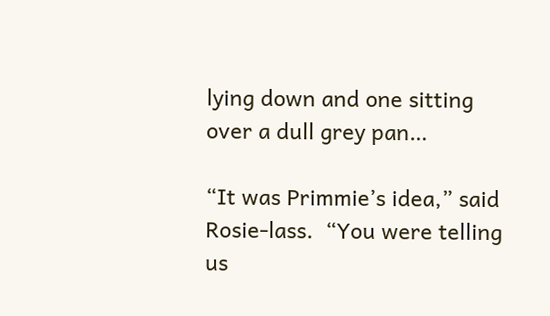lying down and one sitting over a dull grey pan…

“It was Primmie’s idea,” said Rosie-lass.  “You were telling us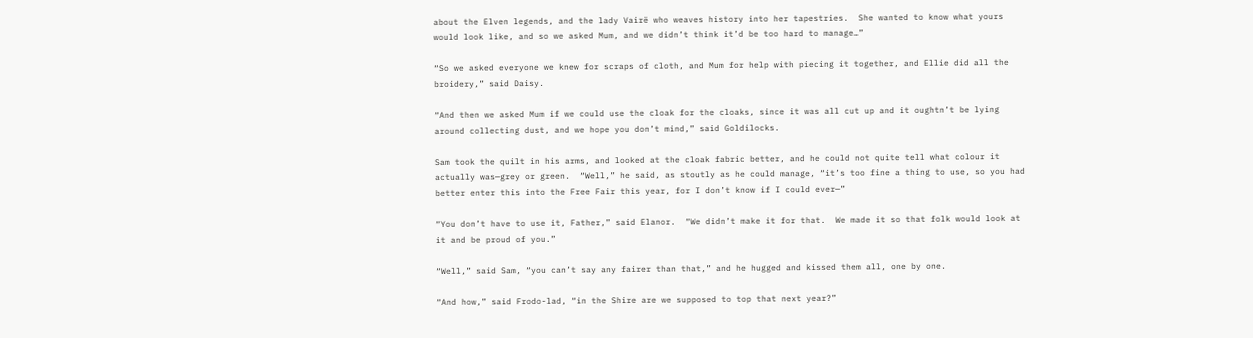about the Elven legends, and the lady Vairë who weaves history into her tapestries.  She wanted to know what yours would look like, and so we asked Mum, and we didn’t think it’d be too hard to manage…”

“So we asked everyone we knew for scraps of cloth, and Mum for help with piecing it together, and Ellie did all the broidery,” said Daisy.

“And then we asked Mum if we could use the cloak for the cloaks, since it was all cut up and it oughtn’t be lying around collecting dust, and we hope you don’t mind,” said Goldilocks.

Sam took the quilt in his arms, and looked at the cloak fabric better, and he could not quite tell what colour it actually was—grey or green.  “Well,” he said, as stoutly as he could manage, “it’s too fine a thing to use, so you had better enter this into the Free Fair this year, for I don’t know if I could ever—”

“You don’t have to use it, Father,” said Elanor.  “We didn’t make it for that.  We made it so that folk would look at it and be proud of you.”

“Well,” said Sam, “you can’t say any fairer than that,” and he hugged and kissed them all, one by one.

“And how,” said Frodo-lad, “in the Shire are we supposed to top that next year?”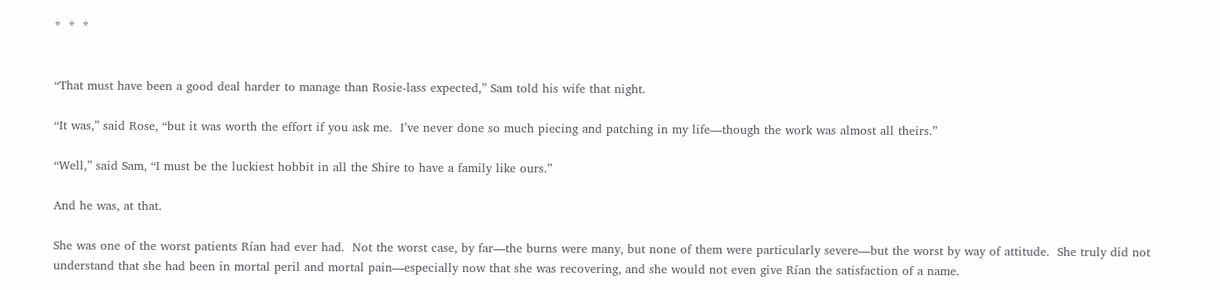*  *  *


“That must have been a good deal harder to manage than Rosie-lass expected,” Sam told his wife that night.

“It was,” said Rose, “but it was worth the effort if you ask me.  I’ve never done so much piecing and patching in my life—though the work was almost all theirs.”

“Well,” said Sam, “I must be the luckiest hobbit in all the Shire to have a family like ours.”

And he was, at that.

She was one of the worst patients Rían had ever had.  Not the worst case, by far—the burns were many, but none of them were particularly severe—but the worst by way of attitude.  She truly did not understand that she had been in mortal peril and mortal pain—especially now that she was recovering, and she would not even give Rían the satisfaction of a name.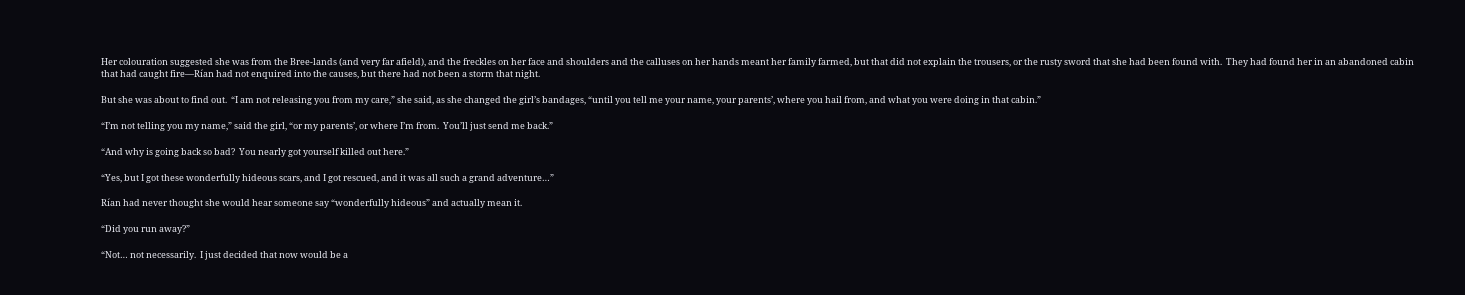Her colouration suggested she was from the Bree-lands (and very far afield), and the freckles on her face and shoulders and the calluses on her hands meant her family farmed, but that did not explain the trousers, or the rusty sword that she had been found with.  They had found her in an abandoned cabin that had caught fire—Rían had not enquired into the causes, but there had not been a storm that night.

But she was about to find out.  “I am not releasing you from my care,” she said, as she changed the girl’s bandages, “until you tell me your name, your parents’, where you hail from, and what you were doing in that cabin.”

“I’m not telling you my name,” said the girl, “or my parents’, or where I’m from.  You’ll just send me back.”

“And why is going back so bad?  You nearly got yourself killed out here.”

“Yes, but I got these wonderfully hideous scars, and I got rescued, and it was all such a grand adventure…”

Rían had never thought she would hear someone say “wonderfully hideous” and actually mean it.

“Did you run away?”

“Not… not necessarily.  I just decided that now would be a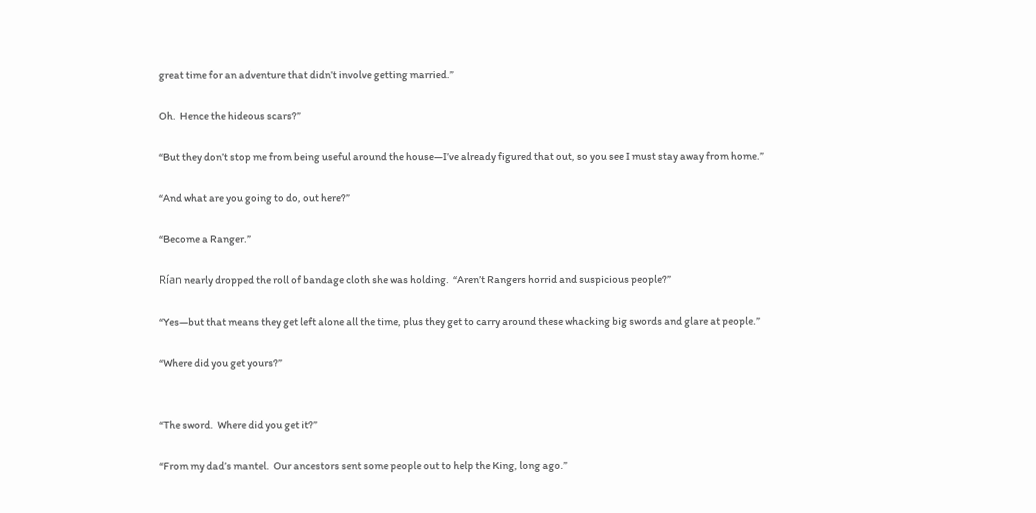great time for an adventure that didn’t involve getting married.”

Oh.  Hence the hideous scars?”

“But they don’t stop me from being useful around the house—I’ve already figured that out, so you see I must stay away from home.”

“And what are you going to do, out here?”

“Become a Ranger.”

Rían nearly dropped the roll of bandage cloth she was holding.  “Aren’t Rangers horrid and suspicious people?”

“Yes—but that means they get left alone all the time, plus they get to carry around these whacking big swords and glare at people.”

“Where did you get yours?”


“The sword.  Where did you get it?”

“From my dad’s mantel.  Our ancestors sent some people out to help the King, long ago.”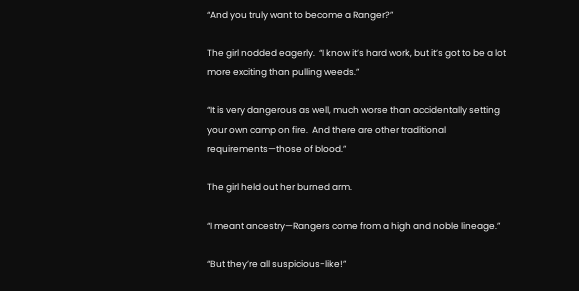“And you truly want to become a Ranger?”

The girl nodded eagerly.  “I know it’s hard work, but it’s got to be a lot more exciting than pulling weeds.”

“It is very dangerous as well, much worse than accidentally setting your own camp on fire.  And there are other traditional requirements—those of blood.”

The girl held out her burned arm.

“I meant ancestry—Rangers come from a high and noble lineage.”

“But they’re all suspicious-like!”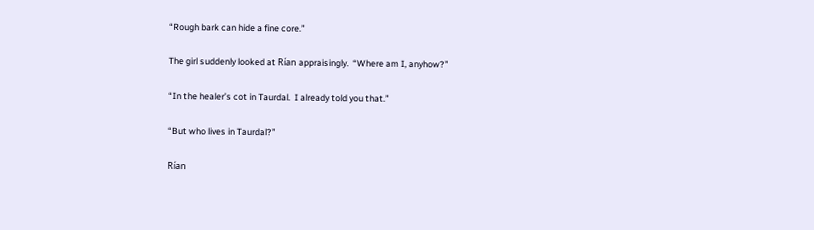“Rough bark can hide a fine core.”

The girl suddenly looked at Rían appraisingly.  “Where am I, anyhow?”

“In the healer’s cot in Taurdal.  I already told you that.”

“But who lives in Taurdal?”

Rían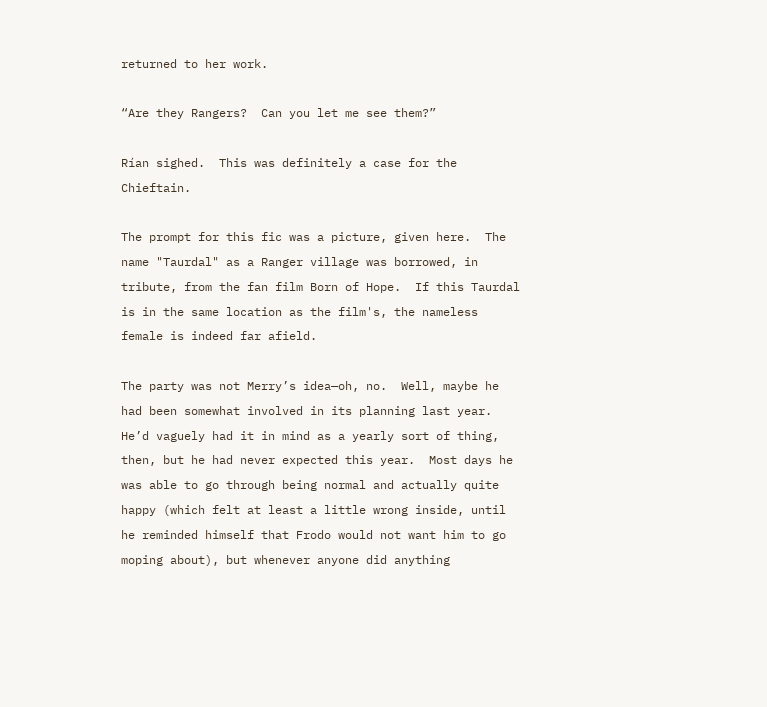returned to her work.

“Are they Rangers?  Can you let me see them?”

Rían sighed.  This was definitely a case for the Chieftain.

The prompt for this fic was a picture, given here.  The name "Taurdal" as a Ranger village was borrowed, in tribute, from the fan film Born of Hope.  If this Taurdal is in the same location as the film's, the nameless female is indeed far afield.

The party was not Merry’s idea—oh, no.  Well, maybe he had been somewhat involved in its planning last year.  He’d vaguely had it in mind as a yearly sort of thing, then, but he had never expected this year.  Most days he was able to go through being normal and actually quite happy (which felt at least a little wrong inside, until he reminded himself that Frodo would not want him to go moping about), but whenever anyone did anything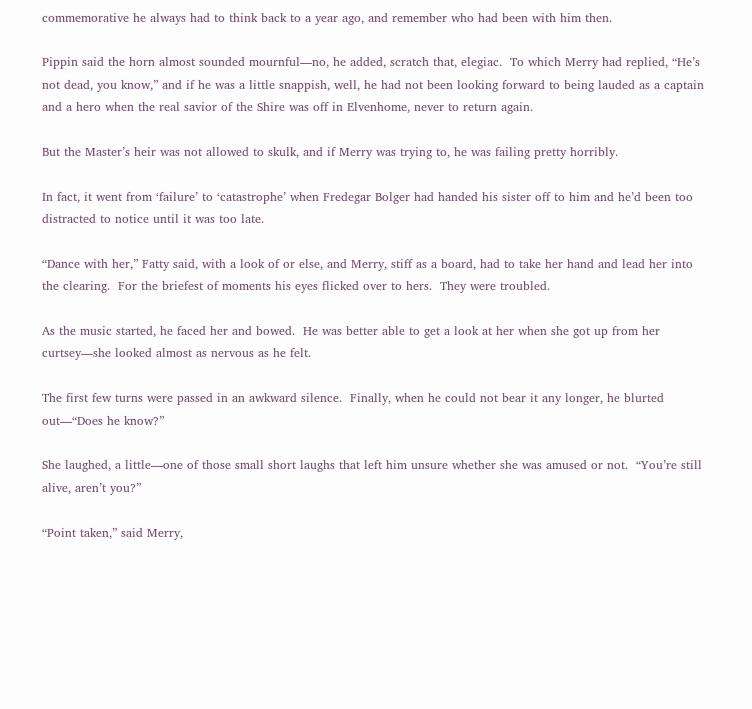commemorative he always had to think back to a year ago, and remember who had been with him then.

Pippin said the horn almost sounded mournful—no, he added, scratch that, elegiac.  To which Merry had replied, “He’s not dead, you know,” and if he was a little snappish, well, he had not been looking forward to being lauded as a captain and a hero when the real savior of the Shire was off in Elvenhome, never to return again.

But the Master’s heir was not allowed to skulk, and if Merry was trying to, he was failing pretty horribly.

In fact, it went from ‘failure’ to ‘catastrophe’ when Fredegar Bolger had handed his sister off to him and he’d been too distracted to notice until it was too late.

“Dance with her,” Fatty said, with a look of or else, and Merry, stiff as a board, had to take her hand and lead her into the clearing.  For the briefest of moments his eyes flicked over to hers.  They were troubled.

As the music started, he faced her and bowed.  He was better able to get a look at her when she got up from her curtsey—she looked almost as nervous as he felt.

The first few turns were passed in an awkward silence.  Finally, when he could not bear it any longer, he blurted out—“Does he know?”

She laughed, a little—one of those small short laughs that left him unsure whether she was amused or not.  “You’re still alive, aren’t you?”

“Point taken,” said Merry,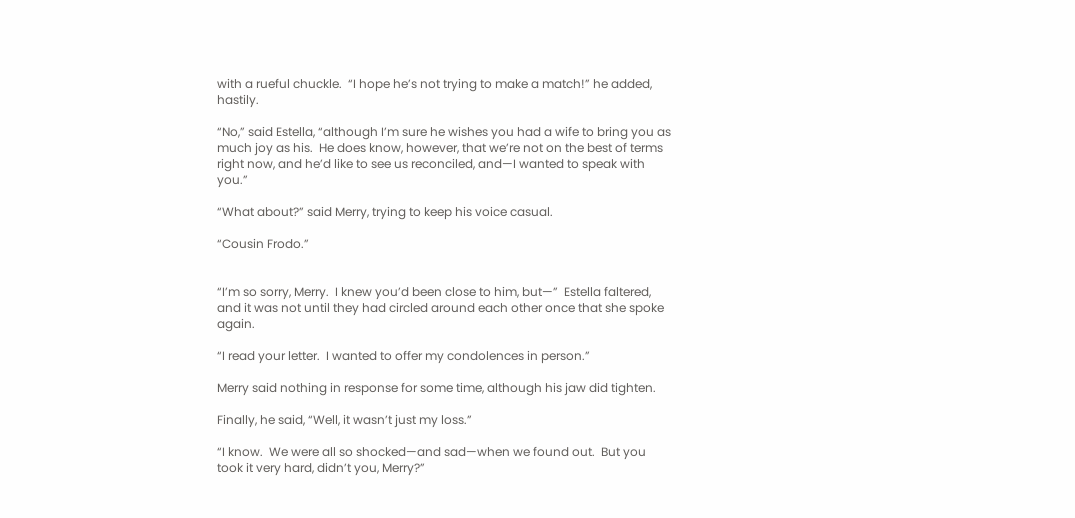with a rueful chuckle.  “I hope he’s not trying to make a match!” he added, hastily.

“No,” said Estella, “although I’m sure he wishes you had a wife to bring you as much joy as his.  He does know, however, that we’re not on the best of terms right now, and he’d like to see us reconciled, and—I wanted to speak with you.”

“What about?” said Merry, trying to keep his voice casual.

“Cousin Frodo.”


“I’m so sorry, Merry.  I knew you’d been close to him, but—”  Estella faltered, and it was not until they had circled around each other once that she spoke again.

“I read your letter.  I wanted to offer my condolences in person.”

Merry said nothing in response for some time, although his jaw did tighten.

Finally, he said, “Well, it wasn’t just my loss.”

“I know.  We were all so shocked—and sad—when we found out.  But you took it very hard, didn’t you, Merry?”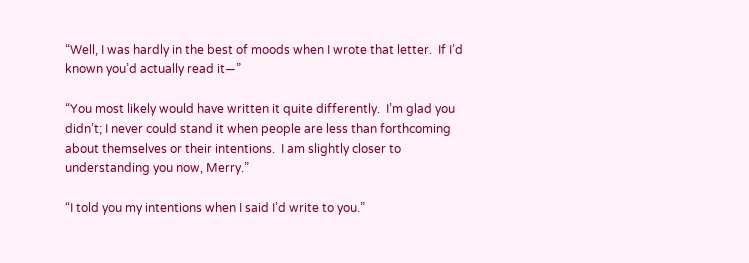“Well, I was hardly in the best of moods when I wrote that letter.  If I’d known you’d actually read it—”

“You most likely would have written it quite differently.  I’m glad you didn’t; I never could stand it when people are less than forthcoming about themselves or their intentions.  I am slightly closer to understanding you now, Merry.”

“I told you my intentions when I said I’d write to you.”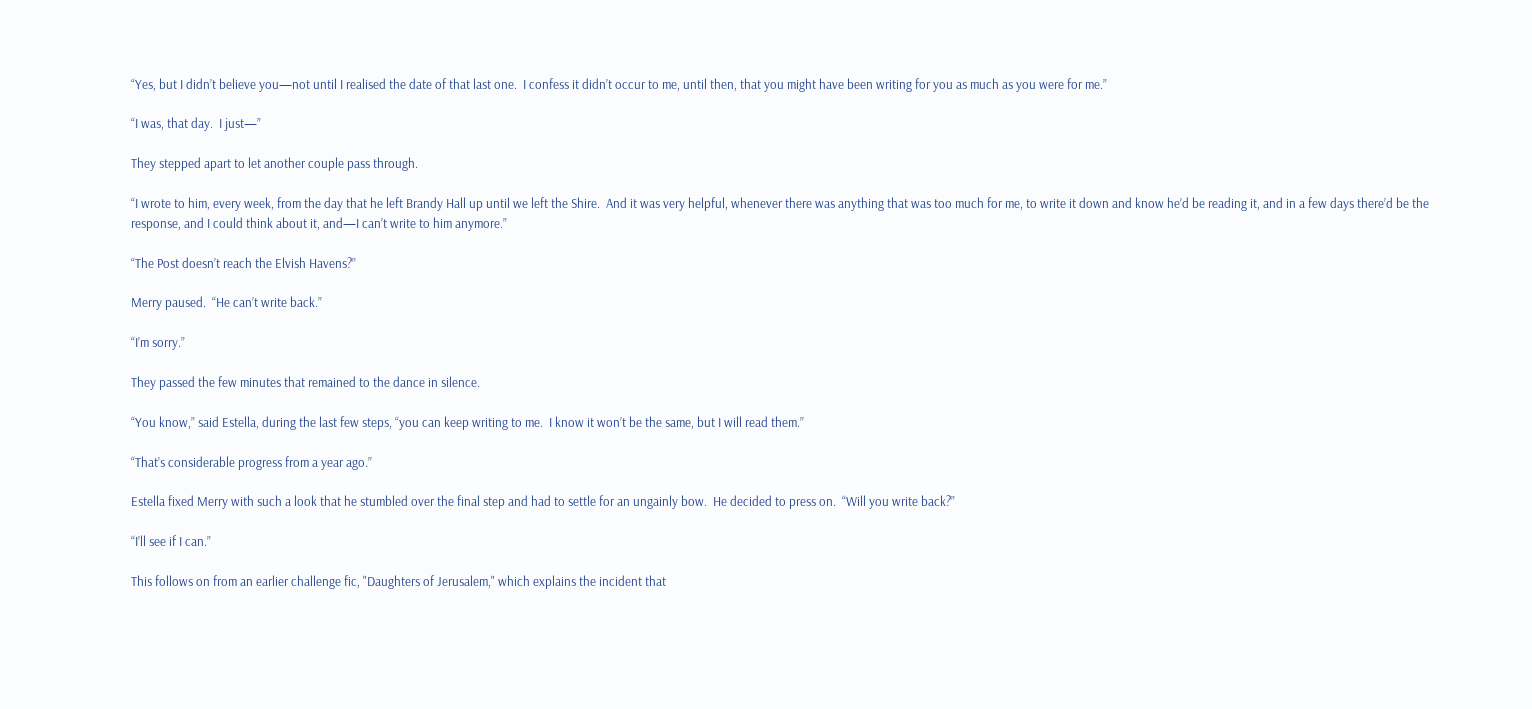“Yes, but I didn’t believe you—not until I realised the date of that last one.  I confess it didn’t occur to me, until then, that you might have been writing for you as much as you were for me.”

“I was, that day.  I just—”

They stepped apart to let another couple pass through.

“I wrote to him, every week, from the day that he left Brandy Hall up until we left the Shire.  And it was very helpful, whenever there was anything that was too much for me, to write it down and know he’d be reading it, and in a few days there’d be the response, and I could think about it, and—I can’t write to him anymore.”

“The Post doesn’t reach the Elvish Havens?”

Merry paused.  “He can’t write back.”

“I’m sorry.”

They passed the few minutes that remained to the dance in silence.

“You know,” said Estella, during the last few steps, “you can keep writing to me.  I know it won’t be the same, but I will read them.”

“That’s considerable progress from a year ago.”

Estella fixed Merry with such a look that he stumbled over the final step and had to settle for an ungainly bow.  He decided to press on.  “Will you write back?”

“I’ll see if I can.”

This follows on from an earlier challenge fic, "Daughters of Jerusalem," which explains the incident that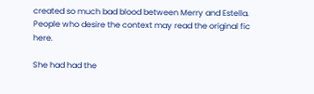created so much bad blood between Merry and Estella.  People who desire the context may read the original fic here.

She had had the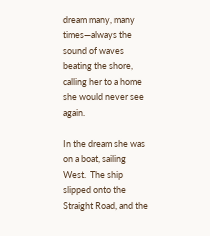dream many, many times—always the sound of waves beating the shore, calling her to a home she would never see again.

In the dream she was on a boat, sailing West.  The ship slipped onto the Straight Road, and the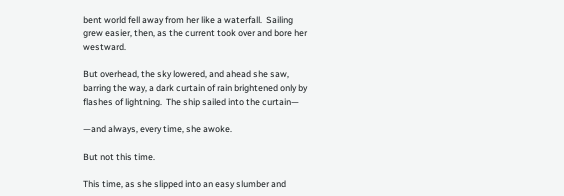bent world fell away from her like a waterfall.  Sailing grew easier, then, as the current took over and bore her westward.

But overhead, the sky lowered, and ahead she saw, barring the way, a dark curtain of rain brightened only by flashes of lightning.  The ship sailed into the curtain—

—and always, every time, she awoke.

But not this time.

This time, as she slipped into an easy slumber and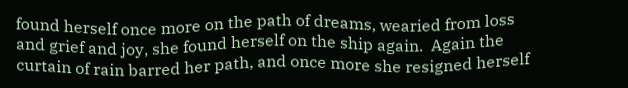found herself once more on the path of dreams, wearied from loss and grief and joy, she found herself on the ship again.  Again the curtain of rain barred her path, and once more she resigned herself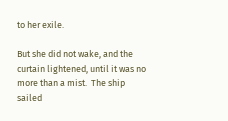to her exile.

But she did not wake, and the curtain lightened, until it was no more than a mist.  The ship sailed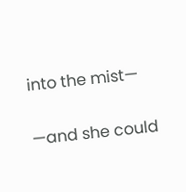into the mist—

—and she could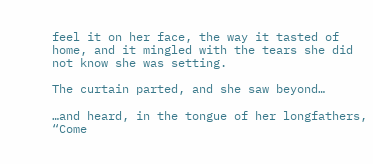feel it on her face, the way it tasted of home, and it mingled with the tears she did not know she was setting.

The curtain parted, and she saw beyond…

…and heard, in the tongue of her longfathers, “Come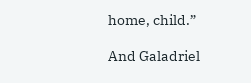home, child.”

And Galadriel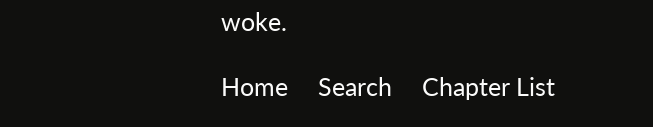woke.

Home     Search     Chapter List